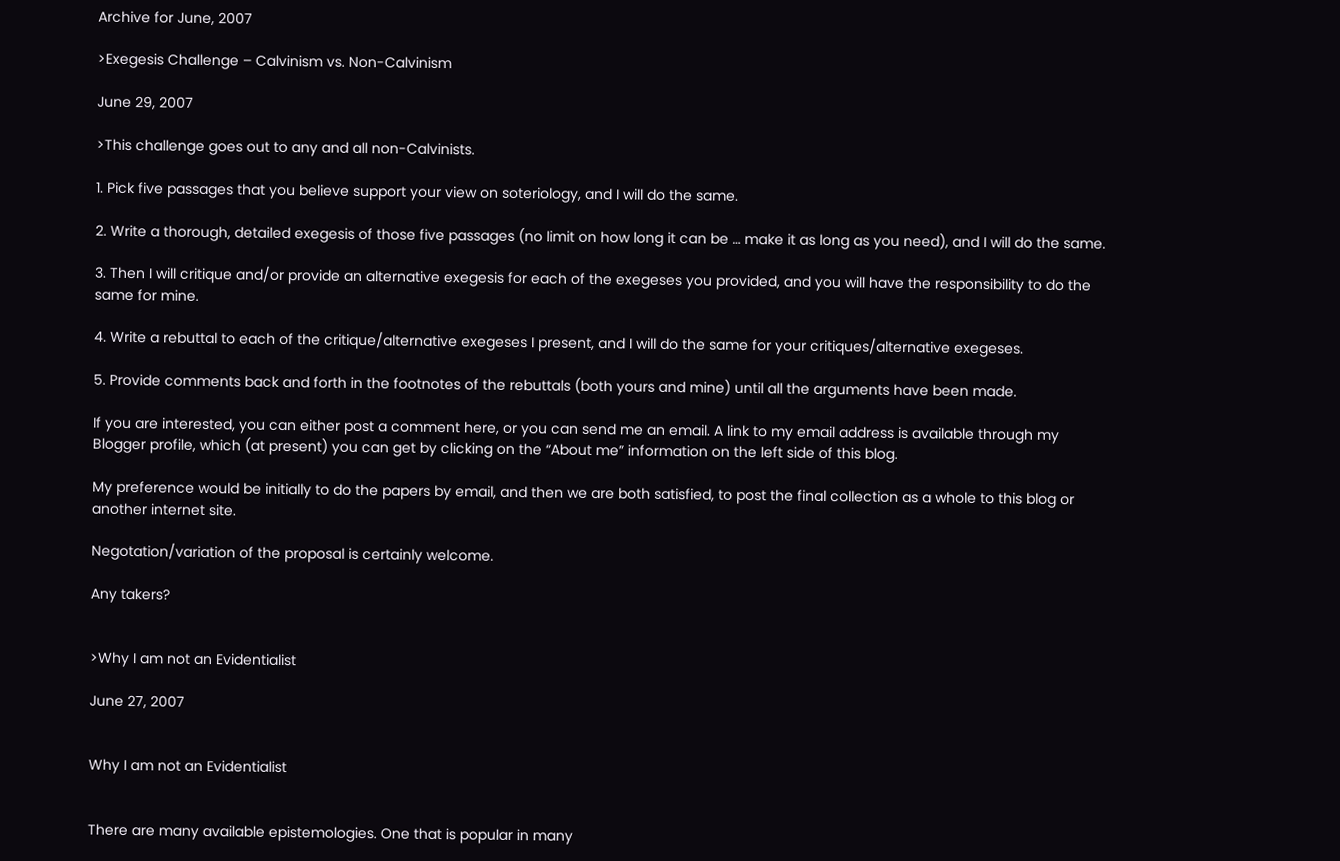Archive for June, 2007

>Exegesis Challenge – Calvinism vs. Non-Calvinism

June 29, 2007

>This challenge goes out to any and all non-Calvinists.

1. Pick five passages that you believe support your view on soteriology, and I will do the same.

2. Write a thorough, detailed exegesis of those five passages (no limit on how long it can be … make it as long as you need), and I will do the same.

3. Then I will critique and/or provide an alternative exegesis for each of the exegeses you provided, and you will have the responsibility to do the same for mine.

4. Write a rebuttal to each of the critique/alternative exegeses I present, and I will do the same for your critiques/alternative exegeses.

5. Provide comments back and forth in the footnotes of the rebuttals (both yours and mine) until all the arguments have been made.

If you are interested, you can either post a comment here, or you can send me an email. A link to my email address is available through my Blogger profile, which (at present) you can get by clicking on the “About me” information on the left side of this blog.

My preference would be initially to do the papers by email, and then we are both satisfied, to post the final collection as a whole to this blog or another internet site.

Negotation/variation of the proposal is certainly welcome.

Any takers?


>Why I am not an Evidentialist

June 27, 2007


Why I am not an Evidentialist


There are many available epistemologies. One that is popular in many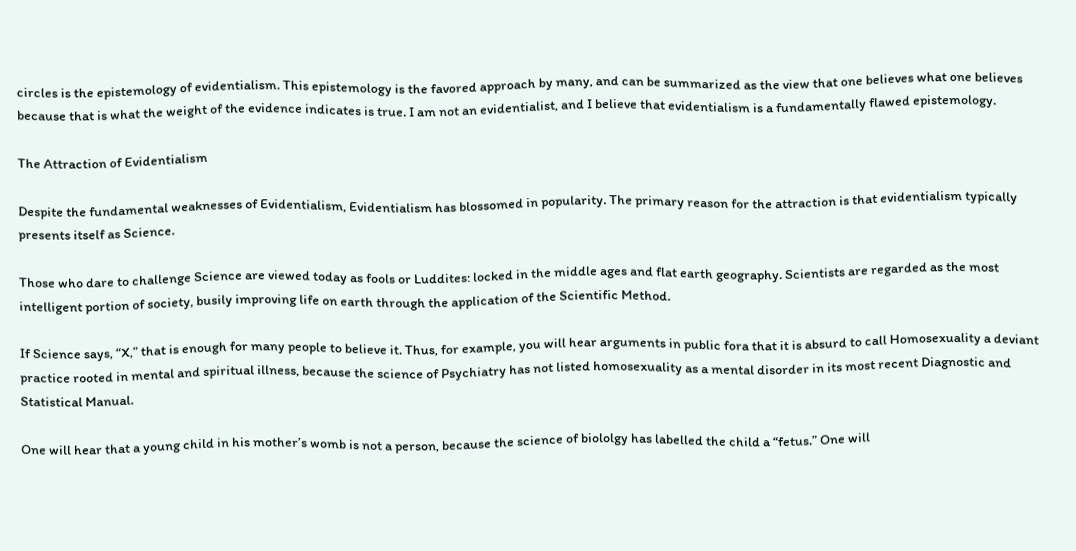circles is the epistemology of evidentialism. This epistemology is the favored approach by many, and can be summarized as the view that one believes what one believes because that is what the weight of the evidence indicates is true. I am not an evidentialist, and I believe that evidentialism is a fundamentally flawed epistemology.

The Attraction of Evidentialism

Despite the fundamental weaknesses of Evidentialism, Evidentialism has blossomed in popularity. The primary reason for the attraction is that evidentialism typically presents itself as Science.

Those who dare to challenge Science are viewed today as fools or Luddites: locked in the middle ages and flat earth geography. Scientists are regarded as the most intelligent portion of society, busily improving life on earth through the application of the Scientific Method.

If Science says, “X,” that is enough for many people to believe it. Thus, for example, you will hear arguments in public fora that it is absurd to call Homosexuality a deviant practice rooted in mental and spiritual illness, because the science of Psychiatry has not listed homosexuality as a mental disorder in its most recent Diagnostic and Statistical Manual.

One will hear that a young child in his mother’s womb is not a person, because the science of biololgy has labelled the child a “fetus.” One will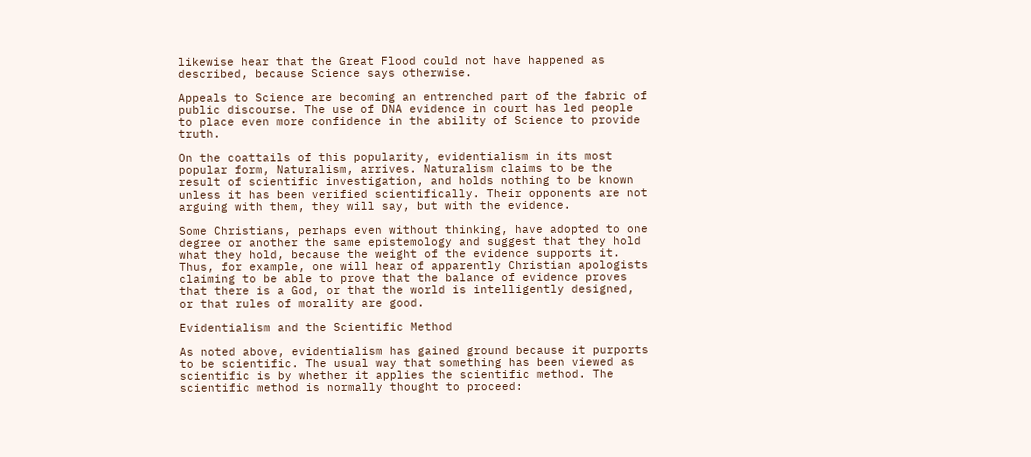likewise hear that the Great Flood could not have happened as described, because Science says otherwise.

Appeals to Science are becoming an entrenched part of the fabric of public discourse. The use of DNA evidence in court has led people to place even more confidence in the ability of Science to provide truth.

On the coattails of this popularity, evidentialism in its most popular form, Naturalism, arrives. Naturalism claims to be the result of scientific investigation, and holds nothing to be known unless it has been verified scientifically. Their opponents are not arguing with them, they will say, but with the evidence.

Some Christians, perhaps even without thinking, have adopted to one degree or another the same epistemology and suggest that they hold what they hold, because the weight of the evidence supports it. Thus, for example, one will hear of apparently Christian apologists claiming to be able to prove that the balance of evidence proves that there is a God, or that the world is intelligently designed, or that rules of morality are good.

Evidentialism and the Scientific Method

As noted above, evidentialism has gained ground because it purports to be scientific. The usual way that something has been viewed as scientific is by whether it applies the scientific method. The scientific method is normally thought to proceed: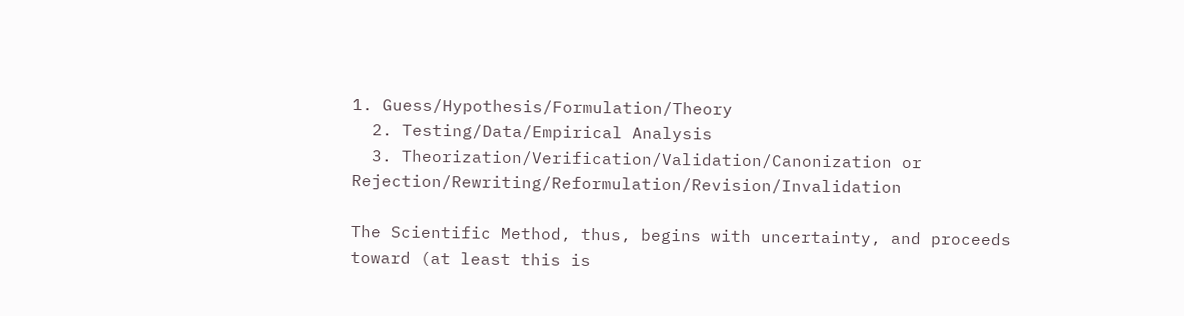1. Guess/Hypothesis/Formulation/Theory
  2. Testing/Data/Empirical Analysis
  3. Theorization/Verification/Validation/Canonization or Rejection/Rewriting/Reformulation/Revision/Invalidation

The Scientific Method, thus, begins with uncertainty, and proceeds toward (at least this is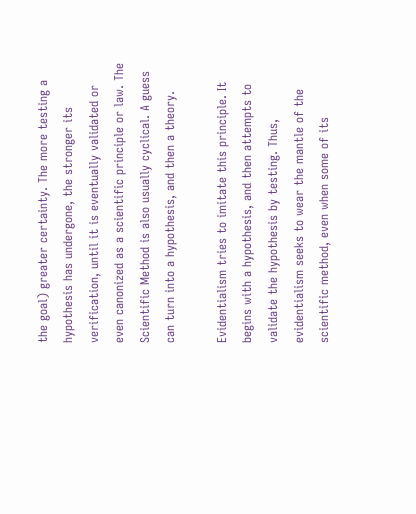the goal) greater certainty. The more testing a hypothesis has undergone, the stronger its verification, until it is eventually validated or even canonized as a scientific principle or law. The Scientific Method is also usually cyclical. A guess can turn into a hypothesis, and then a theory.

Evidentialism tries to imitate this principle. It begins with a hypothesis, and then attempts to validate the hypothesis by testing. Thus, evidentialism seeks to wear the mantle of the scientific method, even when some of its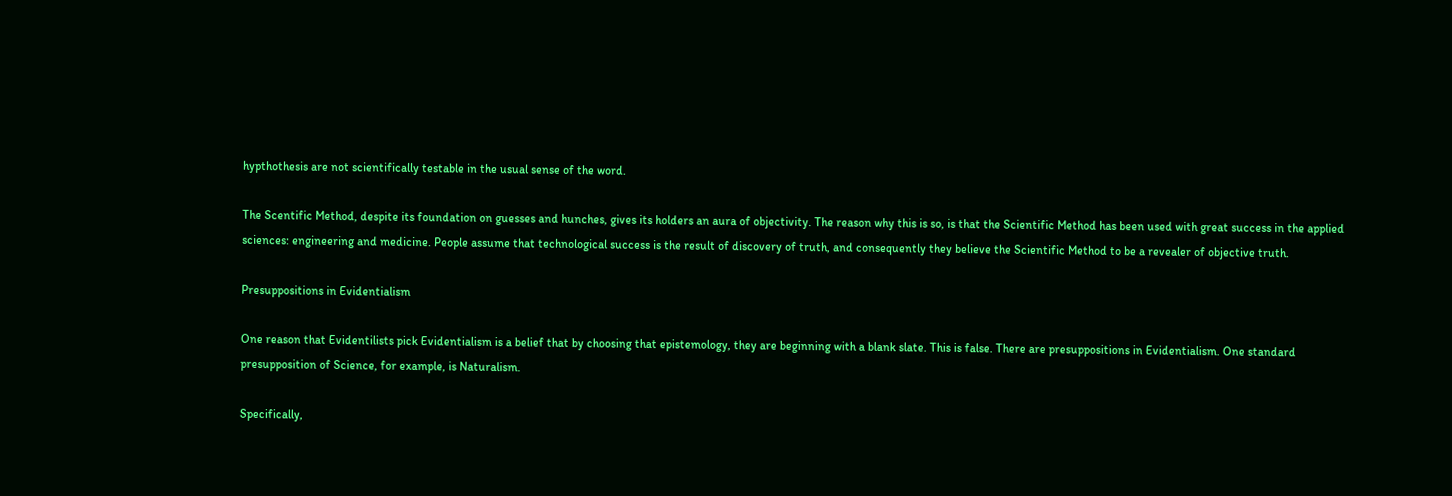hypthothesis are not scientifically testable in the usual sense of the word.

The Scentific Method, despite its foundation on guesses and hunches, gives its holders an aura of objectivity. The reason why this is so, is that the Scientific Method has been used with great success in the applied sciences: engineering and medicine. People assume that technological success is the result of discovery of truth, and consequently they believe the Scientific Method to be a revealer of objective truth.

Presuppositions in Evidentialism

One reason that Evidentilists pick Evidentialism is a belief that by choosing that epistemology, they are beginning with a blank slate. This is false. There are presuppositions in Evidentialism. One standard presupposition of Science, for example, is Naturalism.

Specifically,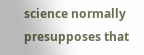science normally presupposes that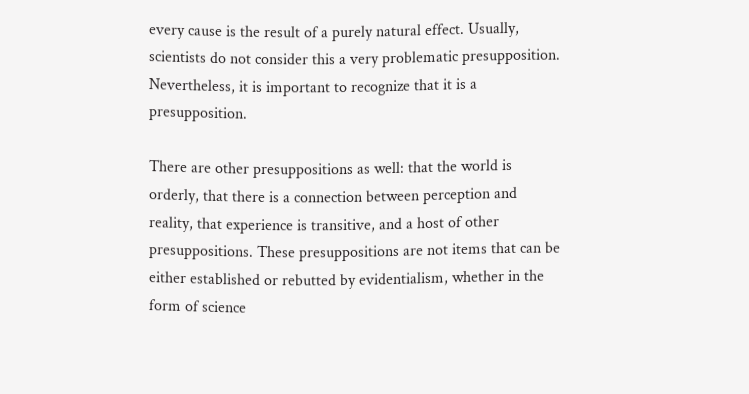every cause is the result of a purely natural effect. Usually, scientists do not consider this a very problematic presupposition. Nevertheless, it is important to recognize that it is a presupposition.

There are other presuppositions as well: that the world is orderly, that there is a connection between perception and reality, that experience is transitive, and a host of other presuppositions. These presuppositions are not items that can be either established or rebutted by evidentialism, whether in the form of science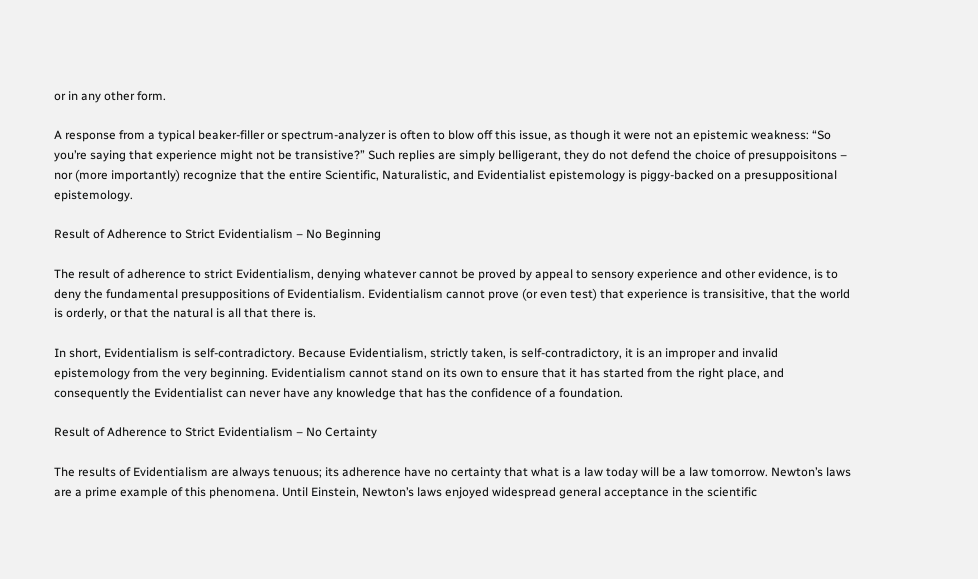or in any other form.

A response from a typical beaker-filler or spectrum-analyzer is often to blow off this issue, as though it were not an epistemic weakness: “So you’re saying that experience might not be transistive?” Such replies are simply belligerant, they do not defend the choice of presuppoisitons – nor (more importantly) recognize that the entire Scientific, Naturalistic, and Evidentialist epistemology is piggy-backed on a presuppositional epistemology.

Result of Adherence to Strict Evidentialism – No Beginning

The result of adherence to strict Evidentialism, denying whatever cannot be proved by appeal to sensory experience and other evidence, is to deny the fundamental presuppositions of Evidentialism. Evidentialism cannot prove (or even test) that experience is transisitive, that the world is orderly, or that the natural is all that there is.

In short, Evidentialism is self-contradictory. Because Evidentialism, strictly taken, is self-contradictory, it is an improper and invalid epistemology from the very beginning. Evidentialism cannot stand on its own to ensure that it has started from the right place, and consequently the Evidentialist can never have any knowledge that has the confidence of a foundation.

Result of Adherence to Strict Evidentialism – No Certainty

The results of Evidentialism are always tenuous; its adherence have no certainty that what is a law today will be a law tomorrow. Newton’s laws are a prime example of this phenomena. Until Einstein, Newton’s laws enjoyed widespread general acceptance in the scientific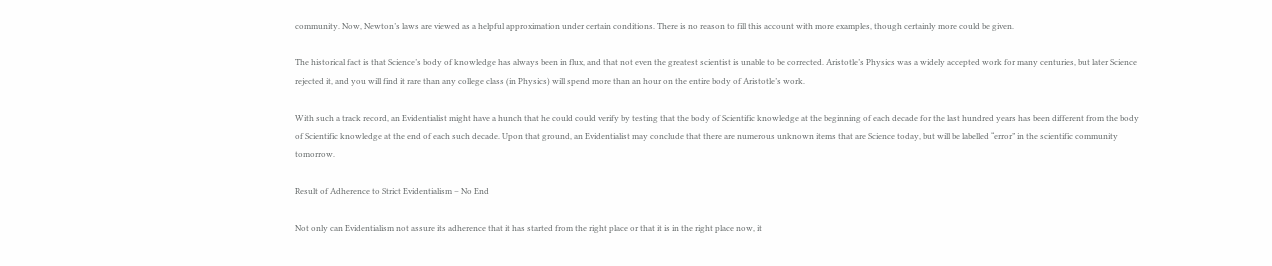community. Now, Newton’s laws are viewed as a helpful approximation under certain conditions. There is no reason to fill this account with more examples, though certainly more could be given.

The historical fact is that Science’s body of knowledge has always been in flux, and that not even the greatest scientist is unable to be corrected. Aristotle’s Physics was a widely accepted work for many centuries, but later Science rejected it, and you will find it rare than any college class (in Physics) will spend more than an hour on the entire body of Aristotle’s work.

With such a track record, an Evidentialist might have a hunch that he could could verify by testing that the body of Scientific knowledge at the beginning of each decade for the last hundred years has been different from the body of Scientific knowledge at the end of each such decade. Upon that ground, an Evidentialist may conclude that there are numerous unknown items that are Science today, but will be labelled “error” in the scientific community tomorrow.

Result of Adherence to Strict Evidentialism – No End

Not only can Evidentialism not assure its adherence that it has started from the right place or that it is in the right place now, it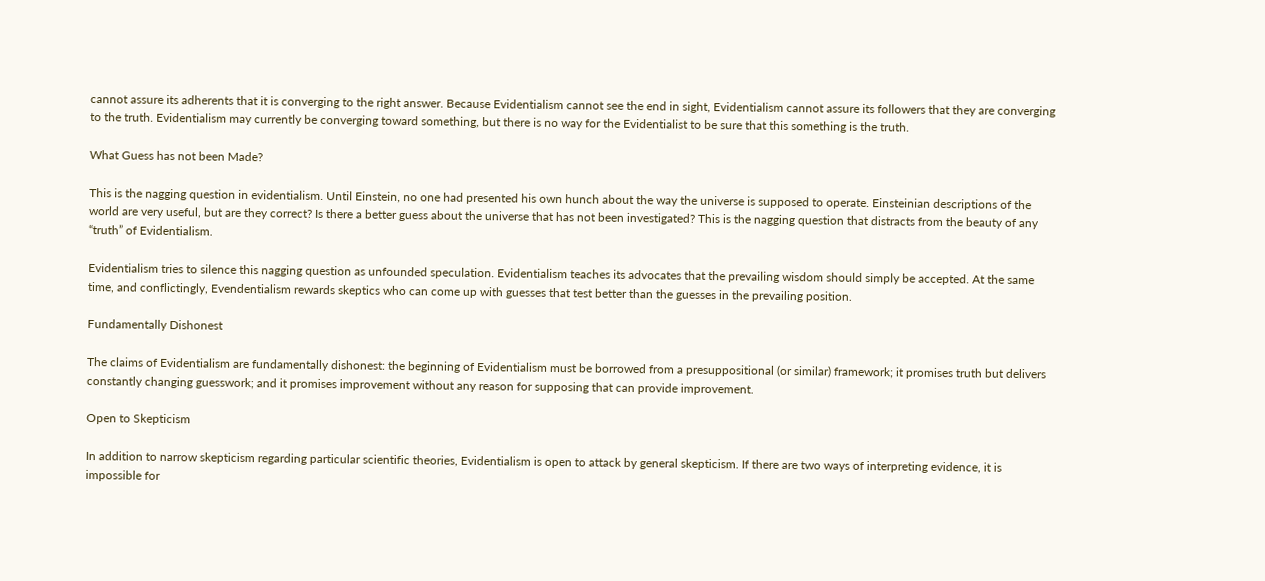cannot assure its adherents that it is converging to the right answer. Because Evidentialism cannot see the end in sight, Evidentialism cannot assure its followers that they are converging to the truth. Evidentialism may currently be converging toward something, but there is no way for the Evidentialist to be sure that this something is the truth.

What Guess has not been Made?

This is the nagging question in evidentialism. Until Einstein, no one had presented his own hunch about the way the universe is supposed to operate. Einsteinian descriptions of the world are very useful, but are they correct? Is there a better guess about the universe that has not been investigated? This is the nagging question that distracts from the beauty of any “truth” of Evidentialism.

Evidentialism tries to silence this nagging question as unfounded speculation. Evidentialism teaches its advocates that the prevailing wisdom should simply be accepted. At the same time, and conflictingly, Evendentialism rewards skeptics who can come up with guesses that test better than the guesses in the prevailing position.

Fundamentally Dishonest

The claims of Evidentialism are fundamentally dishonest: the beginning of Evidentialism must be borrowed from a presuppositional (or similar) framework; it promises truth but delivers constantly changing guesswork; and it promises improvement without any reason for supposing that can provide improvement.

Open to Skepticism

In addition to narrow skepticism regarding particular scientific theories, Evidentialism is open to attack by general skepticism. If there are two ways of interpreting evidence, it is impossible for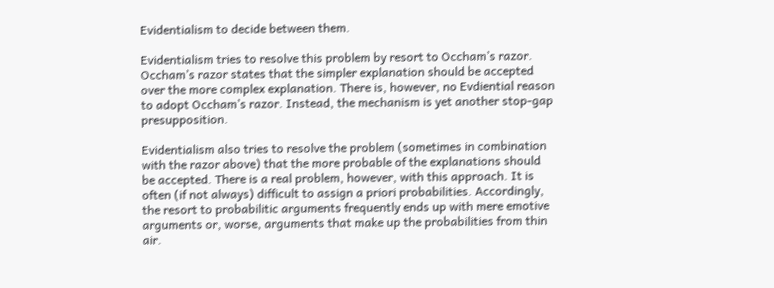Evidentialism to decide between them.

Evidentialism tries to resolve this problem by resort to Occham’s razor. Occham’s razor states that the simpler explanation should be accepted over the more complex explanation. There is, however, no Evdiential reason to adopt Occham’s razor. Instead, the mechanism is yet another stop-gap presupposition.

Evidentialism also tries to resolve the problem (sometimes in combination with the razor above) that the more probable of the explanations should be accepted. There is a real problem, however, with this approach. It is often (if not always) difficult to assign a priori probabilities. Accordingly, the resort to probabilitic arguments frequently ends up with mere emotive arguments or, worse, arguments that make up the probabilities from thin air.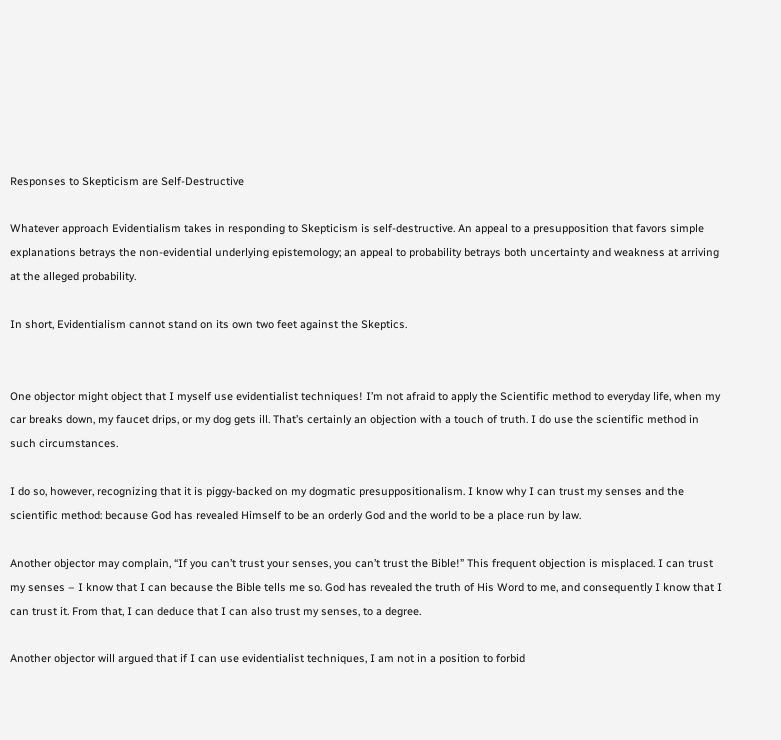Responses to Skepticism are Self-Destructive

Whatever approach Evidentialism takes in responding to Skepticism is self-destructive. An appeal to a presupposition that favors simple explanations betrays the non-evidential underlying epistemology; an appeal to probability betrays both uncertainty and weakness at arriving at the alleged probability.

In short, Evidentialism cannot stand on its own two feet against the Skeptics.


One objector might object that I myself use evidentialist techniques! I’m not afraid to apply the Scientific method to everyday life, when my car breaks down, my faucet drips, or my dog gets ill. That’s certainly an objection with a touch of truth. I do use the scientific method in such circumstances.

I do so, however, recognizing that it is piggy-backed on my dogmatic presuppositionalism. I know why I can trust my senses and the scientific method: because God has revealed Himself to be an orderly God and the world to be a place run by law.

Another objector may complain, “If you can’t trust your senses, you can’t trust the Bible!” This frequent objection is misplaced. I can trust my senses – I know that I can because the Bible tells me so. God has revealed the truth of His Word to me, and consequently I know that I can trust it. From that, I can deduce that I can also trust my senses, to a degree.

Another objector will argued that if I can use evidentialist techniques, I am not in a position to forbid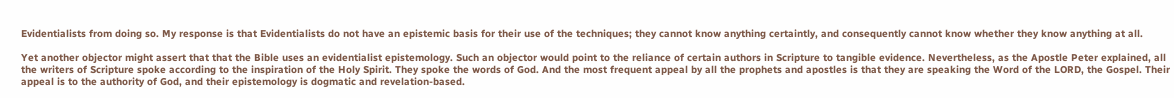Evidentialists from doing so. My response is that Evidentialists do not have an epistemic basis for their use of the techniques; they cannot know anything certaintly, and consequently cannot know whether they know anything at all.

Yet another objector might assert that that the Bible uses an evidentialist epistemology. Such an objector would point to the reliance of certain authors in Scripture to tangible evidence. Nevertheless, as the Apostle Peter explained, all the writers of Scripture spoke according to the inspiration of the Holy Spirit. They spoke the words of God. And the most frequent appeal by all the prophets and apostles is that they are speaking the Word of the LORD, the Gospel. Their appeal is to the authority of God, and their epistemology is dogmatic and revelation-based.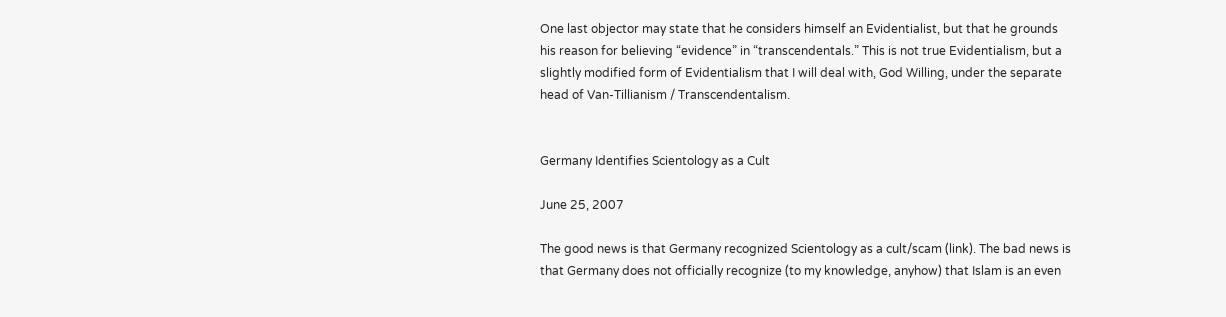One last objector may state that he considers himself an Evidentialist, but that he grounds his reason for believing “evidence” in “transcendentals.” This is not true Evidentialism, but a slightly modified form of Evidentialism that I will deal with, God Willing, under the separate head of Van-Tillianism / Transcendentalism.


Germany Identifies Scientology as a Cult

June 25, 2007

The good news is that Germany recognized Scientology as a cult/scam (link). The bad news is that Germany does not officially recognize (to my knowledge, anyhow) that Islam is an even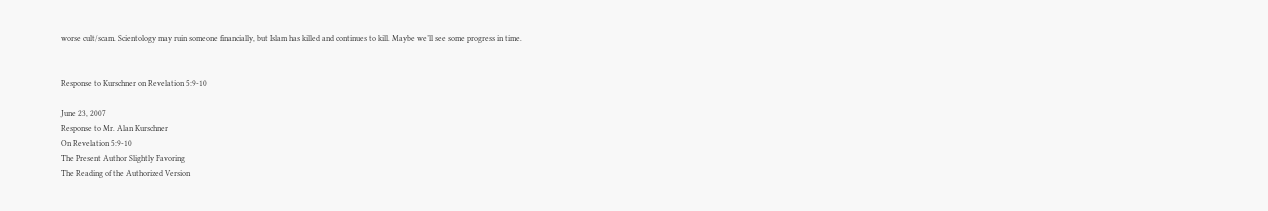worse cult/scam. Scientology may ruin someone financially, but Islam has killed and continues to kill. Maybe we’ll see some progress in time.


Response to Kurschner on Revelation 5:9-10

June 23, 2007
Response to Mr. Alan Kurschner
On Revelation 5:9-10
The Present Author Slightly Favoring
The Reading of the Authorized Version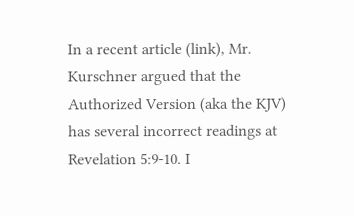In a recent article (link), Mr. Kurschner argued that the Authorized Version (aka the KJV) has several incorrect readings at Revelation 5:9-10. I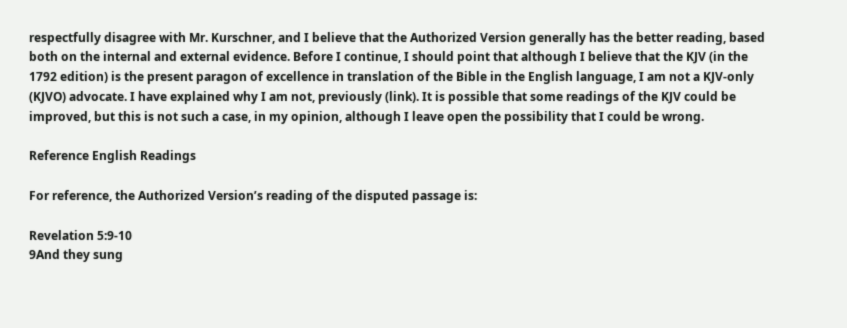respectfully disagree with Mr. Kurschner, and I believe that the Authorized Version generally has the better reading, based both on the internal and external evidence. Before I continue, I should point that although I believe that the KJV (in the 1792 edition) is the present paragon of excellence in translation of the Bible in the English language, I am not a KJV-only (KJVO) advocate. I have explained why I am not, previously (link). It is possible that some readings of the KJV could be improved, but this is not such a case, in my opinion, although I leave open the possibility that I could be wrong.

Reference English Readings

For reference, the Authorized Version’s reading of the disputed passage is:

Revelation 5:9-10
9And they sung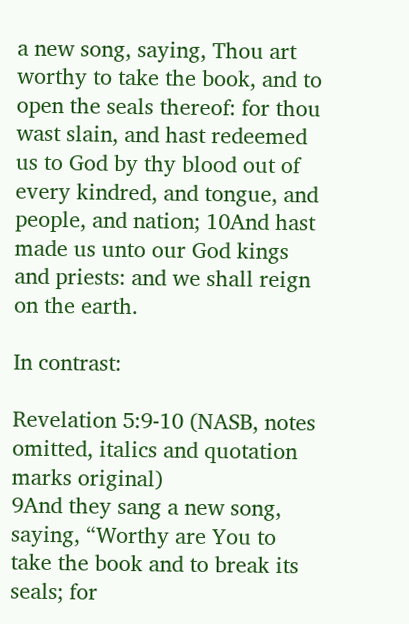a new song, saying, Thou art worthy to take the book, and to open the seals thereof: for thou wast slain, and hast redeemed us to God by thy blood out of every kindred, and tongue, and people, and nation; 10And hast made us unto our God kings and priests: and we shall reign on the earth.

In contrast:

Revelation 5:9-10 (NASB, notes omitted, italics and quotation marks original)
9And they sang a new song, saying, “Worthy are You to take the book and to break its seals; for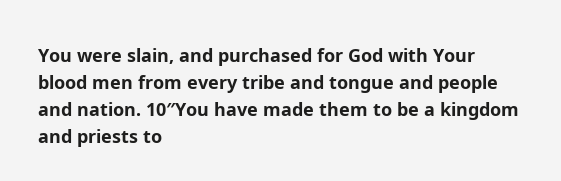You were slain, and purchased for God with Your blood men from every tribe and tongue and people and nation. 10″You have made them to be a kingdom and priests to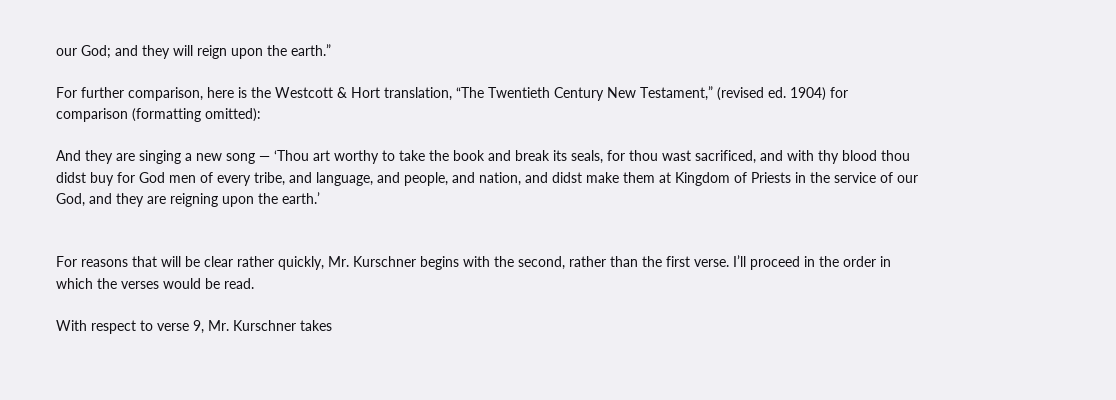our God; and they will reign upon the earth.”

For further comparison, here is the Westcott & Hort translation, “The Twentieth Century New Testament,” (revised ed. 1904) for comparison (formatting omitted):

And they are singing a new song — ‘Thou art worthy to take the book and break its seals, for thou wast sacrificed, and with thy blood thou didst buy for God men of every tribe, and language, and people, and nation, and didst make them at Kingdom of Priests in the service of our God, and they are reigning upon the earth.’


For reasons that will be clear rather quickly, Mr. Kurschner begins with the second, rather than the first verse. I’ll proceed in the order in which the verses would be read.

With respect to verse 9, Mr. Kurschner takes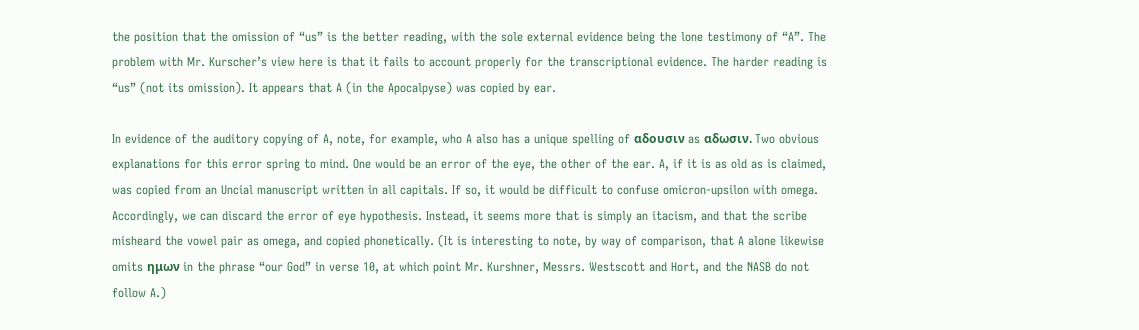the position that the omission of “us” is the better reading, with the sole external evidence being the lone testimony of “A”. The problem with Mr. Kurscher’s view here is that it fails to account properly for the transcriptional evidence. The harder reading is “us” (not its omission). It appears that A (in the Apocalpyse) was copied by ear.

In evidence of the auditory copying of A, note, for example, who A also has a unique spelling of αδουσιν as αδωσιν. Two obvious explanations for this error spring to mind. One would be an error of the eye, the other of the ear. A, if it is as old as is claimed, was copied from an Uncial manuscript written in all capitals. If so, it would be difficult to confuse omicron-upsilon with omega. Accordingly, we can discard the error of eye hypothesis. Instead, it seems more that is simply an itacism, and that the scribe misheard the vowel pair as omega, and copied phonetically. (It is interesting to note, by way of comparison, that A alone likewise omits ημων in the phrase “our God” in verse 10, at which point Mr. Kurshner, Messrs. Westscott and Hort, and the NASB do not follow A.)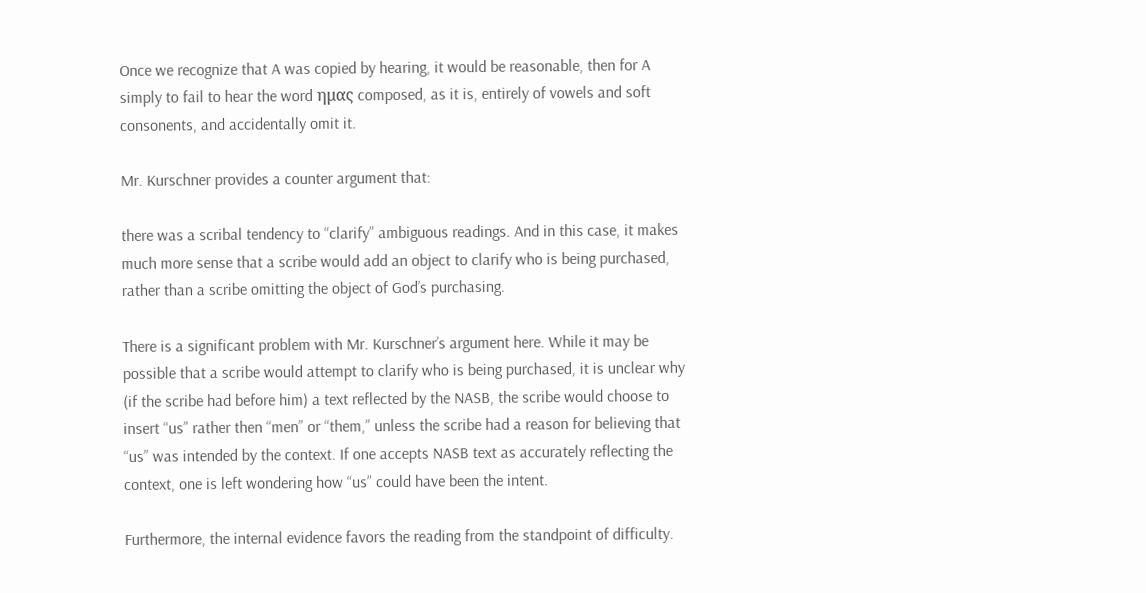Once we recognize that A was copied by hearing, it would be reasonable, then for A simply to fail to hear the word ημας composed, as it is, entirely of vowels and soft consonents, and accidentally omit it.

Mr. Kurschner provides a counter argument that:

there was a scribal tendency to “clarify” ambiguous readings. And in this case, it makes much more sense that a scribe would add an object to clarify who is being purchased, rather than a scribe omitting the object of God’s purchasing.

There is a significant problem with Mr. Kurschner’s argument here. While it may be possible that a scribe would attempt to clarify who is being purchased, it is unclear why (if the scribe had before him) a text reflected by the NASB, the scribe would choose to insert “us” rather then “men” or “them,” unless the scribe had a reason for believing that “us” was intended by the context. If one accepts NASB text as accurately reflecting the context, one is left wondering how “us” could have been the intent.

Furthermore, the internal evidence favors the reading from the standpoint of difficulty.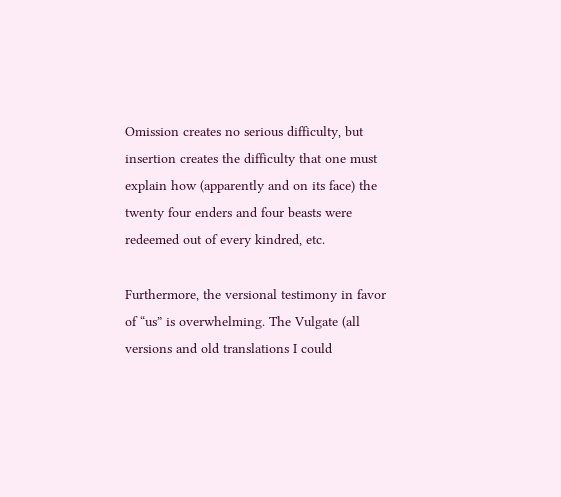Omission creates no serious difficulty, but insertion creates the difficulty that one must explain how (apparently and on its face) the twenty four enders and four beasts were redeemed out of every kindred, etc.

Furthermore, the versional testimony in favor of “us” is overwhelming. The Vulgate (all versions and old translations I could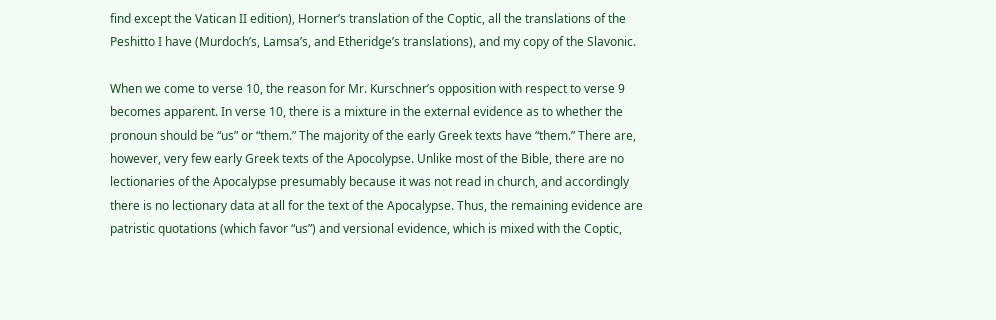find except the Vatican II edition), Horner’s translation of the Coptic, all the translations of the Peshitto I have (Murdoch’s, Lamsa’s, and Etheridge’s translations), and my copy of the Slavonic.

When we come to verse 10, the reason for Mr. Kurschner’s opposition with respect to verse 9 becomes apparent. In verse 10, there is a mixture in the external evidence as to whether the pronoun should be “us” or “them.” The majority of the early Greek texts have “them.” There are, however, very few early Greek texts of the Apocolypse. Unlike most of the Bible, there are no lectionaries of the Apocalypse presumably because it was not read in church, and accordingly there is no lectionary data at all for the text of the Apocalypse. Thus, the remaining evidence are patristic quotations (which favor “us”) and versional evidence, which is mixed with the Coptic,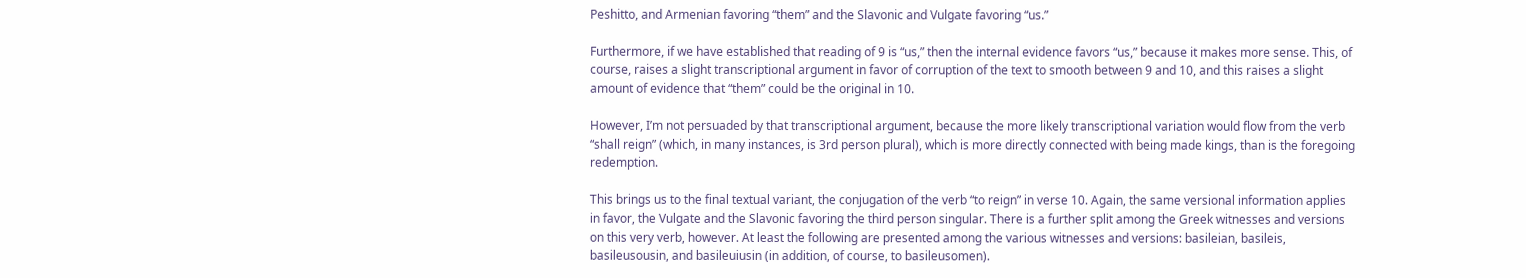Peshitto, and Armenian favoring “them” and the Slavonic and Vulgate favoring “us.”

Furthermore, if we have established that reading of 9 is “us,” then the internal evidence favors “us,” because it makes more sense. This, of course, raises a slight transcriptional argument in favor of corruption of the text to smooth between 9 and 10, and this raises a slight amount of evidence that “them” could be the original in 10.

However, I’m not persuaded by that transcriptional argument, because the more likely transcriptional variation would flow from the verb “shall reign” (which, in many instances, is 3rd person plural), which is more directly connected with being made kings, than is the foregoing redemption.

This brings us to the final textual variant, the conjugation of the verb “to reign” in verse 10. Again, the same versional information applies in favor, the Vulgate and the Slavonic favoring the third person singular. There is a further split among the Greek witnesses and versions on this very verb, however. At least the following are presented among the various witnesses and versions: basileian, basileis, basileusousin, and basileuiusin (in addition, of course, to basileusomen).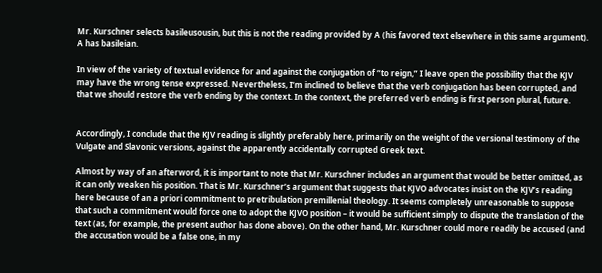Mr. Kurschner selects basileusousin, but this is not the reading provided by A (his favored text elsewhere in this same argument). A has basileian.

In view of the variety of textual evidence for and against the conjugation of “to reign,” I leave open the possibility that the KJV may have the wrong tense expressed. Nevertheless, I’m inclined to believe that the verb conjugation has been corrupted, and that we should restore the verb ending by the context. In the context, the preferred verb ending is first person plural, future.


Accordingly, I conclude that the KJV reading is slightly preferably here, primarily on the weight of the versional testimony of the Vulgate and Slavonic versions, against the apparently accidentally corrupted Greek text.

Almost by way of an afterword, it is important to note that Mr. Kurschner includes an argument that would be better omitted, as it can only weaken his position. That is Mr. Kurschner’s argument that suggests that KJVO advocates insist on the KJV’s reading here because of an a priori commitment to pretribulation premillenial theology. It seems completely unreasonable to suppose that such a commitment would force one to adopt the KJVO position – it would be sufficient simply to dispute the translation of the text (as, for example, the present author has done above). On the other hand, Mr. Kurschner could more readily be accused (and the accusation would be a false one, in my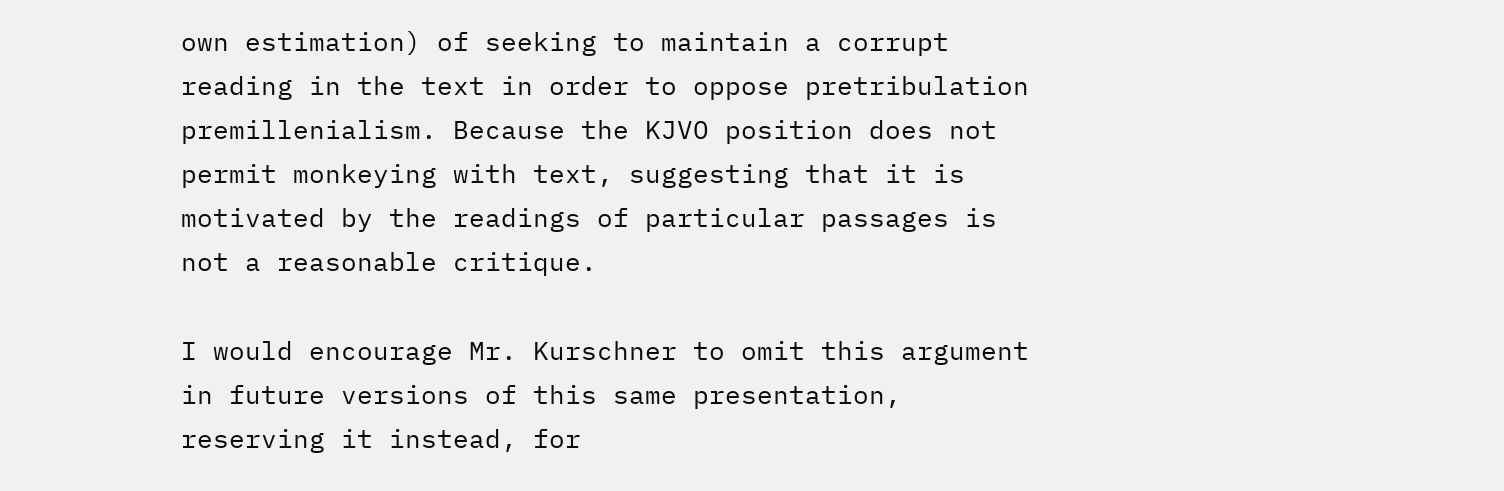own estimation) of seeking to maintain a corrupt reading in the text in order to oppose pretribulation premillenialism. Because the KJVO position does not permit monkeying with text, suggesting that it is motivated by the readings of particular passages is not a reasonable critique.

I would encourage Mr. Kurschner to omit this argument in future versions of this same presentation, reserving it instead, for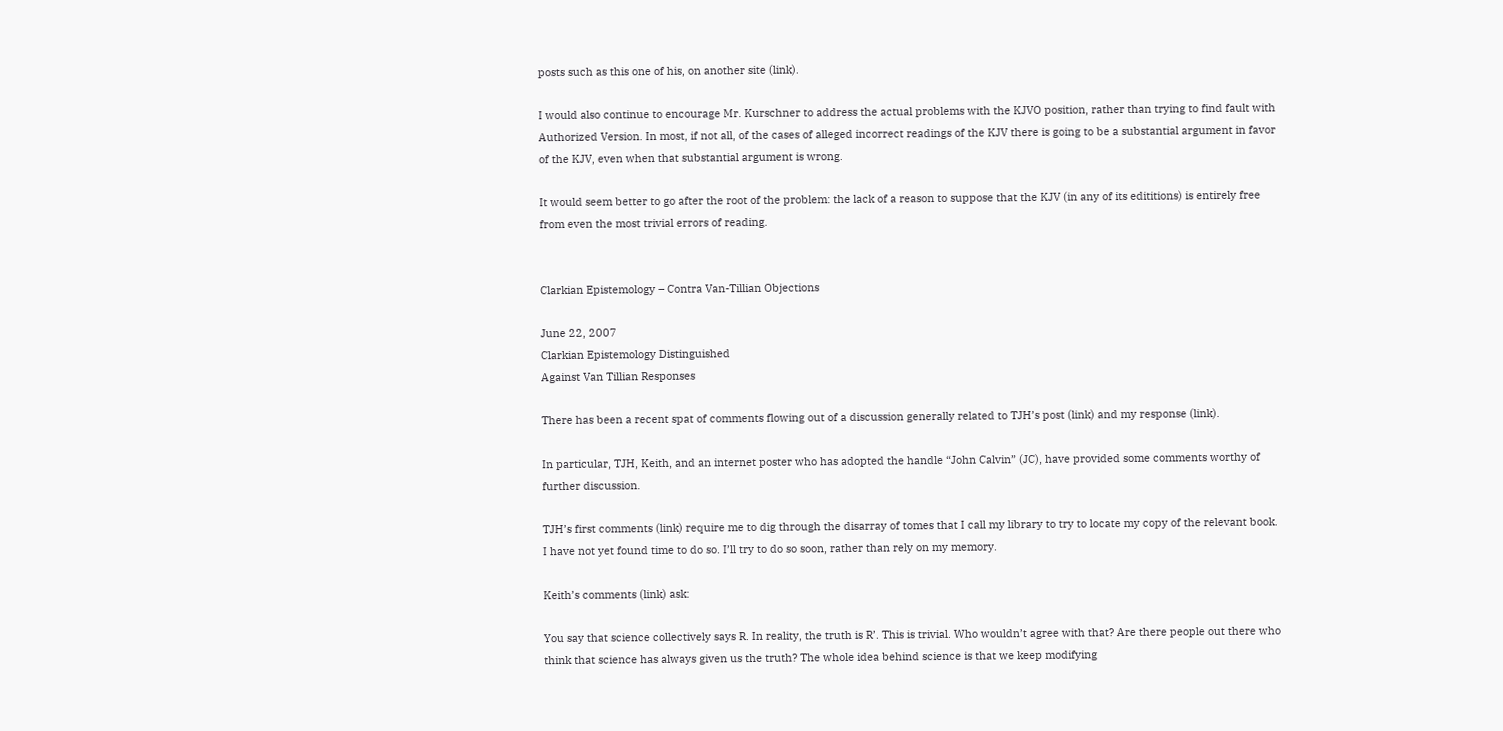posts such as this one of his, on another site (link).

I would also continue to encourage Mr. Kurschner to address the actual problems with the KJVO position, rather than trying to find fault with Authorized Version. In most, if not all, of the cases of alleged incorrect readings of the KJV there is going to be a substantial argument in favor of the KJV, even when that substantial argument is wrong.

It would seem better to go after the root of the problem: the lack of a reason to suppose that the KJV (in any of its edititions) is entirely free from even the most trivial errors of reading.


Clarkian Epistemology – Contra Van-Tillian Objections

June 22, 2007
Clarkian Epistemology Distinguished
Against Van Tillian Responses

There has been a recent spat of comments flowing out of a discussion generally related to TJH’s post (link) and my response (link).

In particular, TJH, Keith, and an internet poster who has adopted the handle “John Calvin” (JC), have provided some comments worthy of further discussion.

TJH’s first comments (link) require me to dig through the disarray of tomes that I call my library to try to locate my copy of the relevant book. I have not yet found time to do so. I’ll try to do so soon, rather than rely on my memory.

Keith’s comments (link) ask:

You say that science collectively says R. In reality, the truth is R’. This is trivial. Who wouldn’t agree with that? Are there people out there who think that science has always given us the truth? The whole idea behind science is that we keep modifying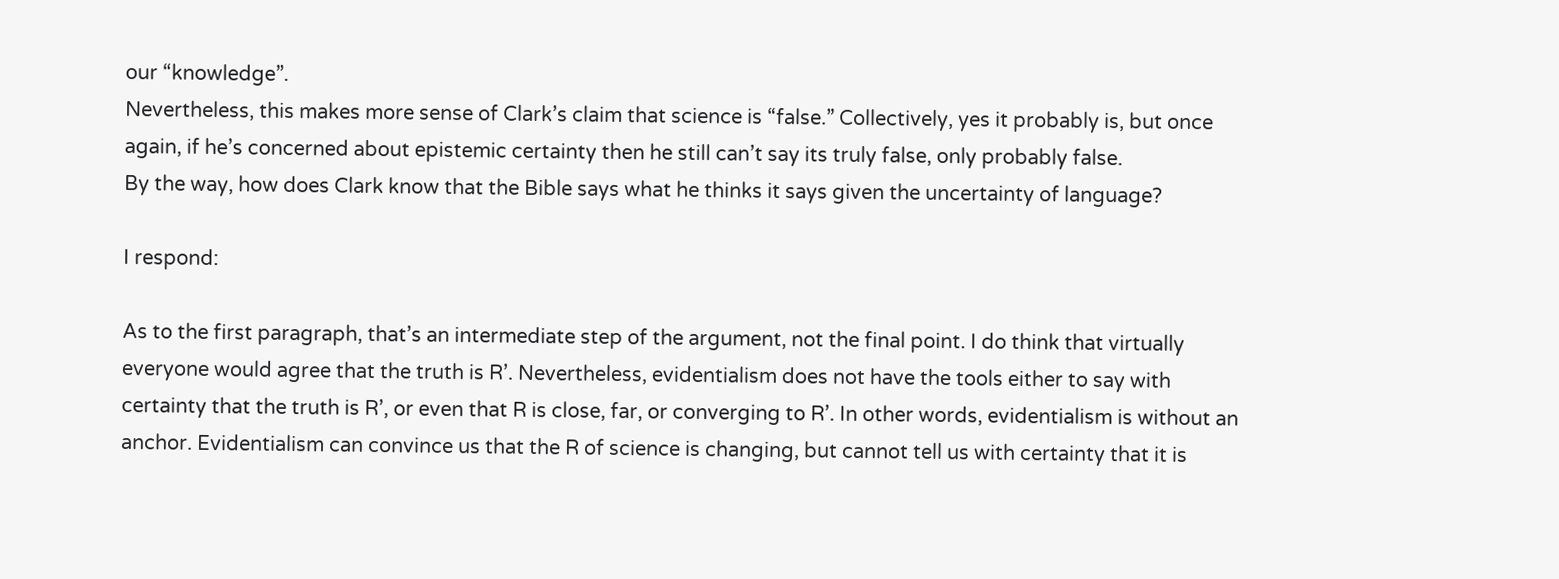our “knowledge”.
Nevertheless, this makes more sense of Clark’s claim that science is “false.” Collectively, yes it probably is, but once again, if he’s concerned about epistemic certainty then he still can’t say its truly false, only probably false.
By the way, how does Clark know that the Bible says what he thinks it says given the uncertainty of language?

I respond:

As to the first paragraph, that’s an intermediate step of the argument, not the final point. I do think that virtually everyone would agree that the truth is R’. Nevertheless, evidentialism does not have the tools either to say with certainty that the truth is R’, or even that R is close, far, or converging to R’. In other words, evidentialism is without an anchor. Evidentialism can convince us that the R of science is changing, but cannot tell us with certainty that it is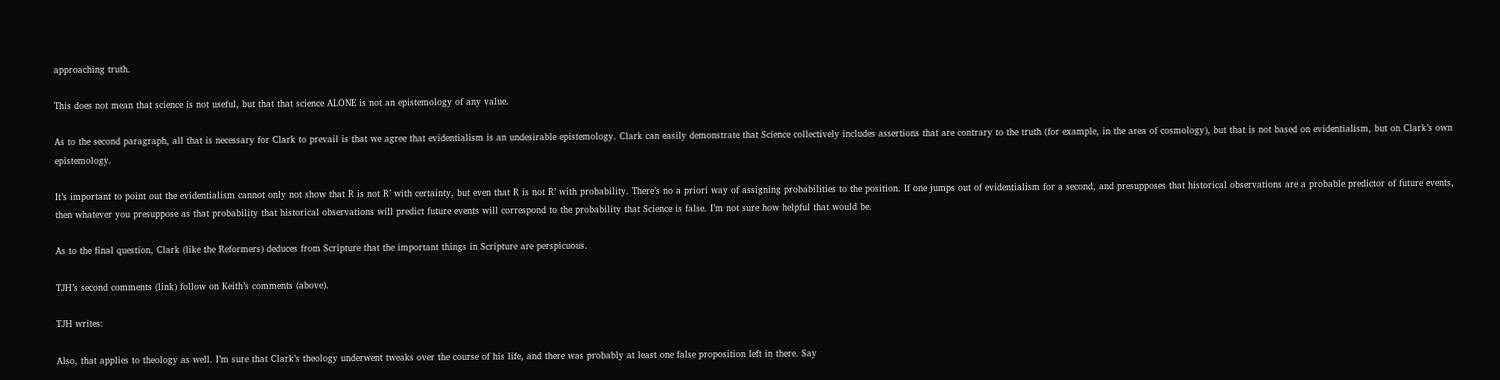approaching truth.

This does not mean that science is not useful, but that that science ALONE is not an epistemology of any value.

As to the second paragraph, all that is necessary for Clark to prevail is that we agree that evidentialism is an undesirable epistemology. Clark can easily demonstrate that Science collectively includes assertions that are contrary to the truth (for example, in the area of cosmology), but that is not based on evidentialism, but on Clark’s own epistemology.

It’s important to point out the evidentialism cannot only not show that R is not R’ with certainty, but even that R is not R’ with probability. There’s no a priori way of assigning probabilities to the position. If one jumps out of evidentialism for a second, and presupposes that historical observations are a probable predictor of future events, then whatever you presuppose as that probability that historical observations will predict future events will correspond to the probability that Science is false. I’m not sure how helpful that would be.

As to the final question, Clark (like the Reformers) deduces from Scripture that the important things in Scripture are perspicuous.

TJH’s second comments (link) follow on Keith’s comments (above).

TJH writes:

Also, that applies to theology as well. I’m sure that Clark’s theology underwent tweaks over the course of his life, and there was probably at least one false proposition left in there. Say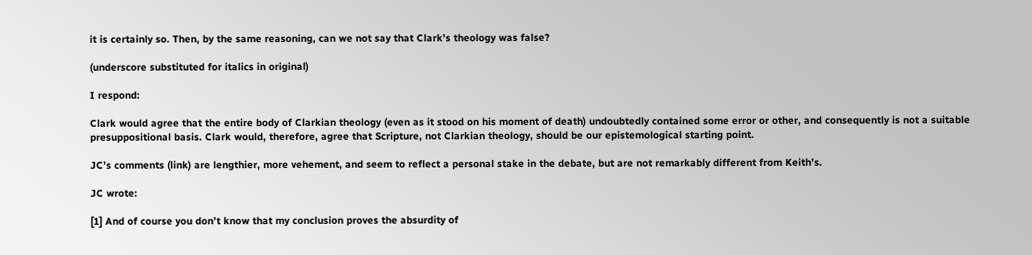it is certainly so. Then, by the same reasoning, can we not say that Clark’s theology was false?

(underscore substituted for italics in original)

I respond:

Clark would agree that the entire body of Clarkian theology (even as it stood on his moment of death) undoubtedly contained some error or other, and consequently is not a suitable presuppositional basis. Clark would, therefore, agree that Scripture, not Clarkian theology, should be our epistemological starting point.

JC’s comments (link) are lengthier, more vehement, and seem to reflect a personal stake in the debate, but are not remarkably different from Keith’s.

JC wrote:

[1] And of course you don’t know that my conclusion proves the absurdity of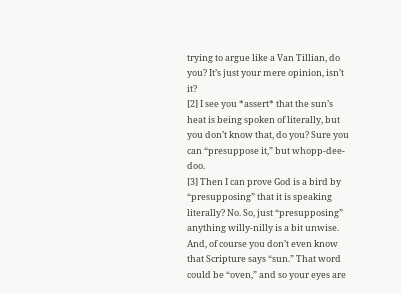trying to argue like a Van Tillian, do you? It’s just your mere opinion, isn’t it?
[2] I see you *assert* that the sun’s heat is being spoken of literally, but you don’t know that, do you? Sure you can “presuppose it,” but whopp-dee-doo.
[3] Then I can prove God is a bird by “presupposing” that it is speaking literally? No. So, just “presupposing” anything willy-nilly is a bit unwise. And, of course you don’t even know that Scripture says “sun.” That word could be “oven,” and so your eyes are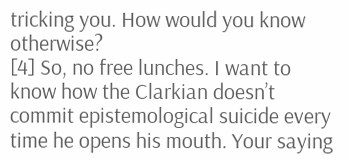tricking you. How would you know otherwise?
[4] So, no free lunches. I want to know how the Clarkian doesn’t commit epistemological suicide every time he opens his mouth. Your saying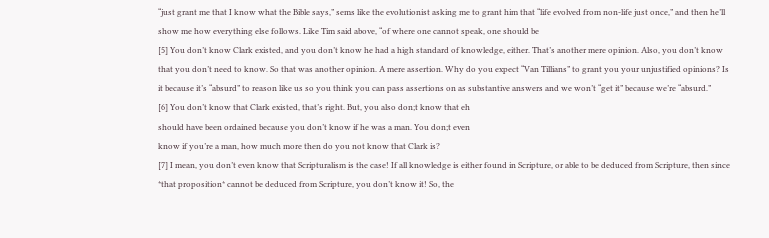“just grant me that I know what the Bible says,” sems like the evolutionist asking me to grant him that “life evolved from non-life just once,” and then he’ll show me how everything else follows. Like Tim said above, “of where one cannot speak, one should be
[5] You don’t know Clark existed, and you don’t know he had a high standard of knowledge, either. That’s another mere opinion. Also, you don’t know that you don’t need to know. So that was another opinion. A mere assertion. Why do you expect “Van Tillians” to grant you your unjustified opinions? Is it because it’s “absurd” to reason like us so you think you can pass assertions on as substantive answers and we won’t “get it” because we’re “absurd.”
[6] You don’t know that Clark existed, that’s right. But, you also don;t know that eh
should have been ordained because you don’t know if he was a man. You don;t even
know if you’re a man, how much more then do you not know that Clark is?
[7] I mean, you don’t even know that Scripturalism is the case! If all knowledge is either found in Scripture, or able to be deduced from Scripture, then since *that proposition* cannot be deduced from Scripture, you don’t know it! So, the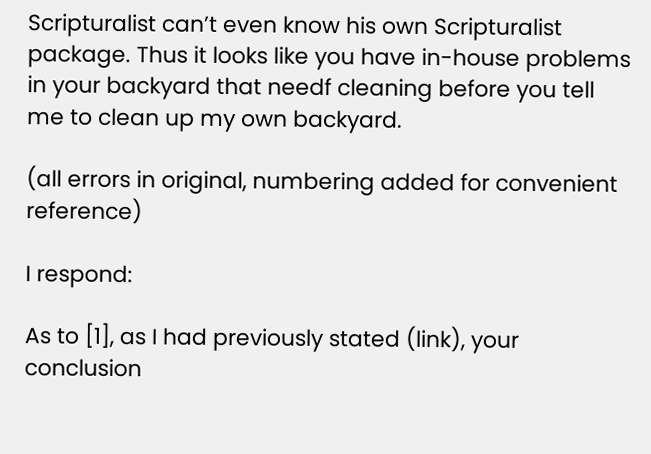Scripturalist can’t even know his own Scripturalist package. Thus it looks like you have in-house problems in your backyard that needf cleaning before you tell me to clean up my own backyard.

(all errors in original, numbering added for convenient reference)

I respond:

As to [1], as I had previously stated (link), your conclusion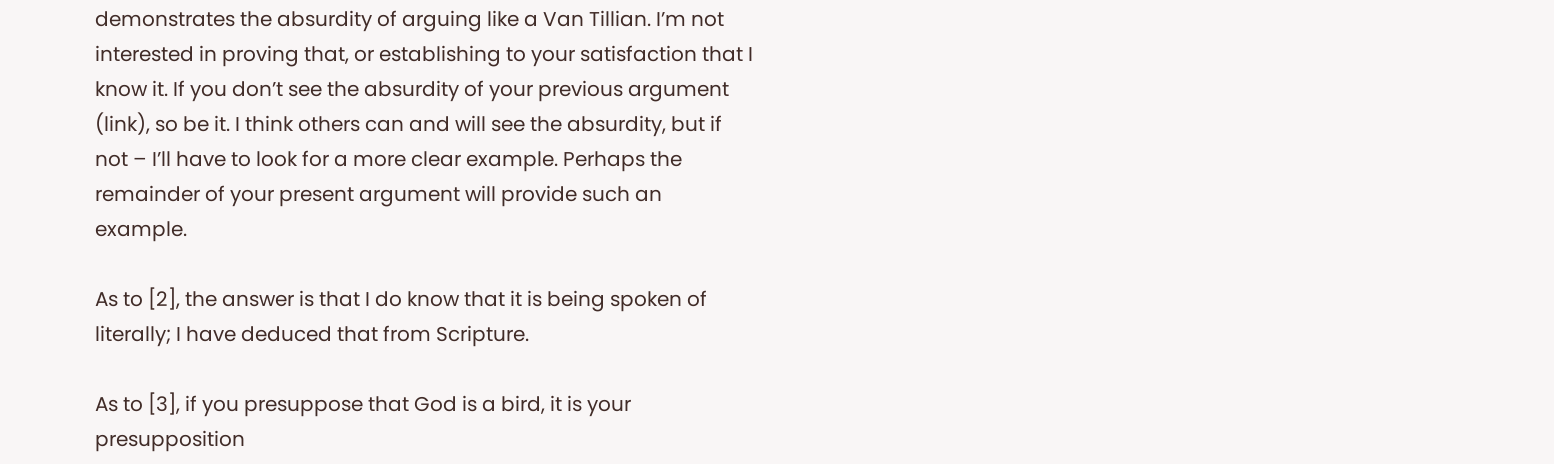demonstrates the absurdity of arguing like a Van Tillian. I’m not interested in proving that, or establishing to your satisfaction that I know it. If you don’t see the absurdity of your previous argument (link), so be it. I think others can and will see the absurdity, but if not – I’ll have to look for a more clear example. Perhaps the remainder of your present argument will provide such an example.

As to [2], the answer is that I do know that it is being spoken of literally; I have deduced that from Scripture.

As to [3], if you presuppose that God is a bird, it is your presupposition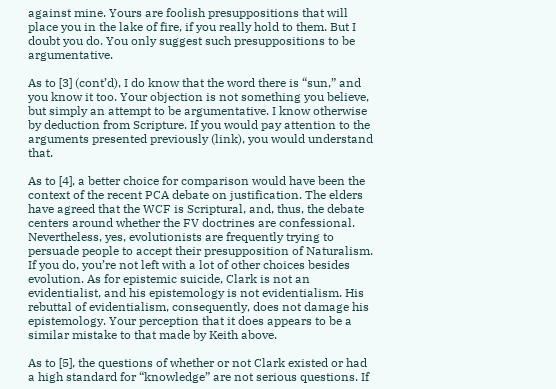against mine. Yours are foolish presuppositions that will place you in the lake of fire, if you really hold to them. But I doubt you do. You only suggest such presuppositions to be argumentative.

As to [3] (cont’d), I do know that the word there is “sun,” and you know it too. Your objection is not something you believe, but simply an attempt to be argumentative. I know otherwise by deduction from Scripture. If you would pay attention to the arguments presented previously (link), you would understand that.

As to [4], a better choice for comparison would have been the context of the recent PCA debate on justification. The elders have agreed that the WCF is Scriptural, and, thus, the debate centers around whether the FV doctrines are confessional. Nevertheless, yes, evolutionists are frequently trying to persuade people to accept their presupposition of Naturalism. If you do, you’re not left with a lot of other choices besides evolution. As for epistemic suicide, Clark is not an evidentialist, and his epistemology is not evidentialism. His rebuttal of evidentialism, consequently, does not damage his epistemology. Your perception that it does appears to be a similar mistake to that made by Keith above.

As to [5], the questions of whether or not Clark existed or had a high standard for “knowledge” are not serious questions. If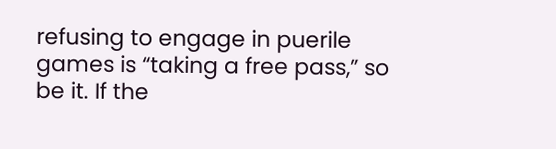refusing to engage in puerile games is “taking a free pass,” so be it. If the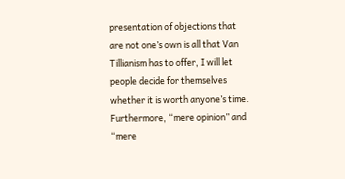presentation of objections that are not one’s own is all that Van Tillianism has to offer, I will let people decide for themselves whether it is worth anyone’s time. Furthermore, “mere opinion” and “mere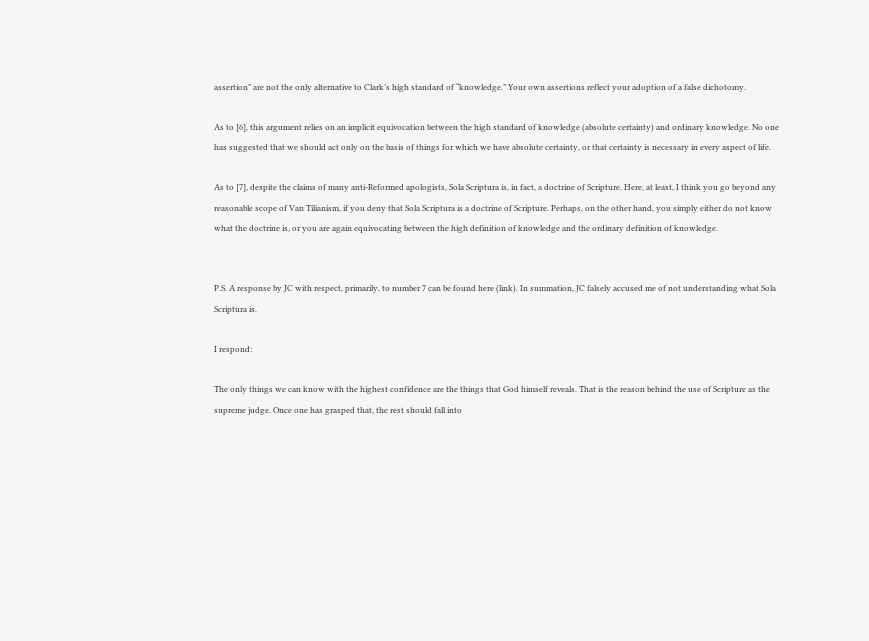assertion” are not the only alternative to Clark’s high standard of “knowledge.” Your own assertions reflect your adoption of a false dichotomy.

As to [6], this argument relies on an implicit equivocation between the high standard of knowledge (absolute certainty) and ordinary knowledge. No one has suggested that we should act only on the basis of things for which we have absolute certainty, or that certainty is necessary in every aspect of life.

As to [7], despite the claims of many anti-Reformed apologists, Sola Scriptura is, in fact, a doctrine of Scripture. Here, at least, I think you go beyond any reasonable scope of Van Tilianism, if you deny that Sola Scriptura is a doctrine of Scripture. Perhaps, on the other hand, you simply either do not know what the doctrine is, or you are again equivocating between the high definition of knowledge and the ordinary definition of knowledge.


P.S. A response by JC with respect, primarily, to number 7 can be found here (link). In summation, JC falsely accused me of not understanding what Sola Scriptura is.

I respond:

The only things we can know with the highest confidence are the things that God himself reveals. That is the reason behind the use of Scripture as the supreme judge. Once one has grasped that, the rest should fall into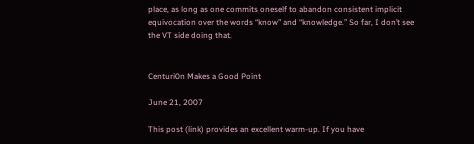place, as long as one commits oneself to abandon consistent implicit equivocation over the words “know” and “knowledge.” So far, I don’t see the VT side doing that.


Centuri0n Makes a Good Point

June 21, 2007

This post (link) provides an excellent warm-up. If you have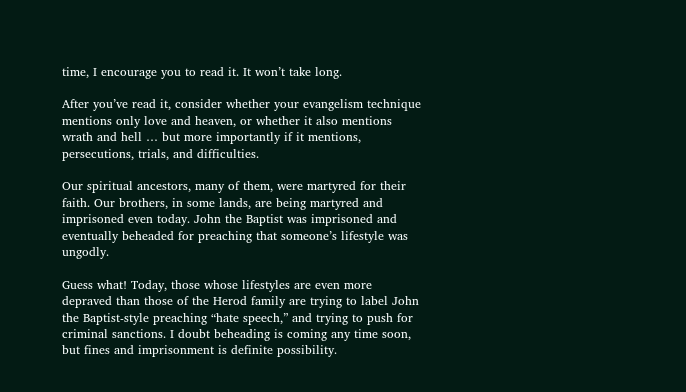time, I encourage you to read it. It won’t take long.

After you’ve read it, consider whether your evangelism technique mentions only love and heaven, or whether it also mentions wrath and hell … but more importantly if it mentions, persecutions, trials, and difficulties.

Our spiritual ancestors, many of them, were martyred for their faith. Our brothers, in some lands, are being martyred and imprisoned even today. John the Baptist was imprisoned and eventually beheaded for preaching that someone’s lifestyle was ungodly.

Guess what! Today, those whose lifestyles are even more depraved than those of the Herod family are trying to label John the Baptist-style preaching “hate speech,” and trying to push for criminal sanctions. I doubt beheading is coming any time soon, but fines and imprisonment is definite possibility.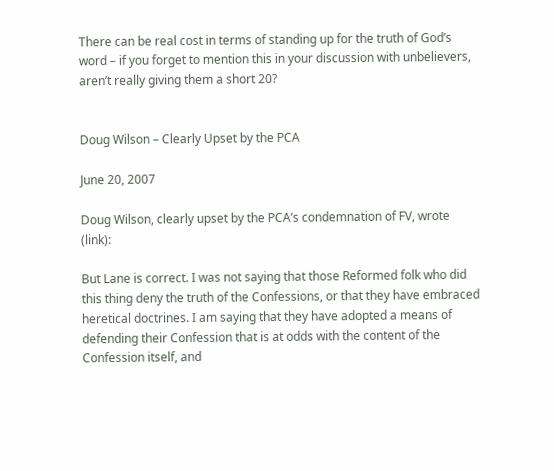There can be real cost in terms of standing up for the truth of God’s word – if you forget to mention this in your discussion with unbelievers, aren’t really giving them a short 20?


Doug Wilson – Clearly Upset by the PCA

June 20, 2007

Doug Wilson, clearly upset by the PCA’s condemnation of FV, wrote (link):

But Lane is correct. I was not saying that those Reformed folk who did this thing deny the truth of the Confessions, or that they have embraced heretical doctrines. I am saying that they have adopted a means of defending their Confession that is at odds with the content of the Confession itself, and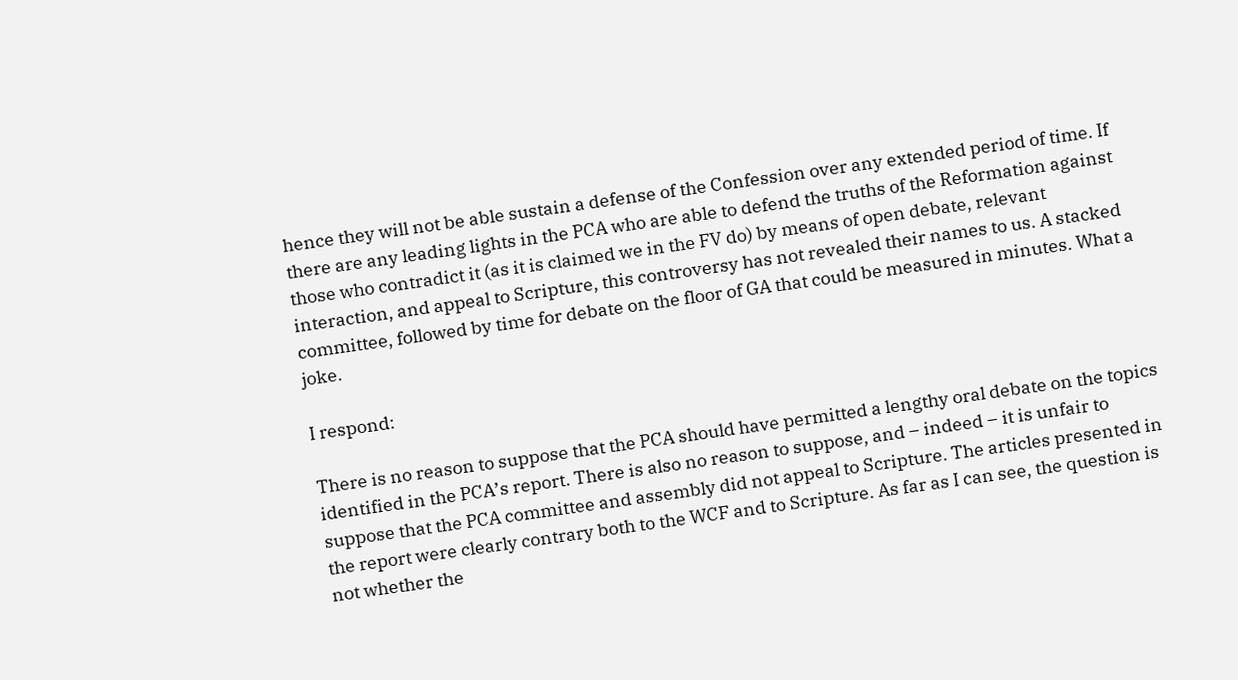hence they will not be able sustain a defense of the Confession over any extended period of time. If there are any leading lights in the PCA who are able to defend the truths of the Reformation against those who contradict it (as it is claimed we in the FV do) by means of open debate, relevant interaction, and appeal to Scripture, this controversy has not revealed their names to us. A stacked committee, followed by time for debate on the floor of GA that could be measured in minutes. What a joke.

I respond:

There is no reason to suppose that the PCA should have permitted a lengthy oral debate on the topics identified in the PCA’s report. There is also no reason to suppose, and – indeed – it is unfair to suppose that the PCA committee and assembly did not appeal to Scripture. The articles presented in the report were clearly contrary both to the WCF and to Scripture. As far as I can see, the question is not whether the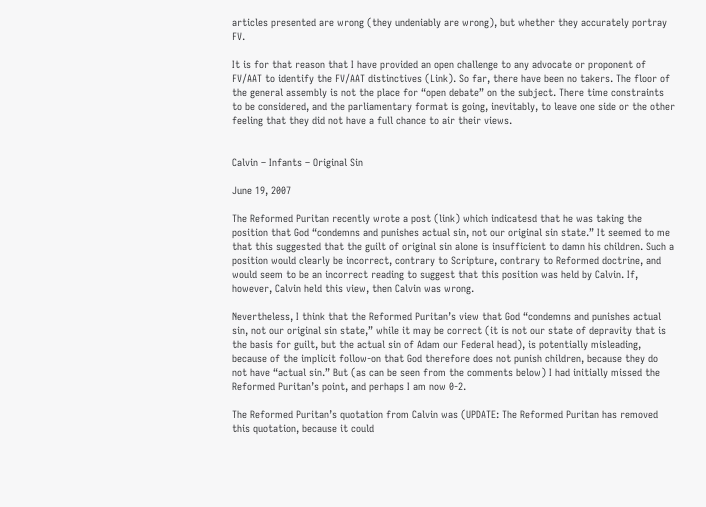articles presented are wrong (they undeniably are wrong), but whether they accurately portray FV.

It is for that reason that I have provided an open challenge to any advocate or proponent of FV/AAT to identify the FV/AAT distinctives (Link). So far, there have been no takers. The floor of the general assembly is not the place for “open debate” on the subject. There time constraints to be considered, and the parliamentary format is going, inevitably, to leave one side or the other feeling that they did not have a full chance to air their views.


Calvin – Infants – Original Sin

June 19, 2007

The Reformed Puritan recently wrote a post (link) which indicatesd that he was taking the position that God “condemns and punishes actual sin, not our original sin state.” It seemed to me that this suggested that the guilt of original sin alone is insufficient to damn his children. Such a position would clearly be incorrect, contrary to Scripture, contrary to Reformed doctrine, and would seem to be an incorrect reading to suggest that this position was held by Calvin. If, however, Calvin held this view, then Calvin was wrong.

Nevertheless, I think that the Reformed Puritan’s view that God “condemns and punishes actual sin, not our original sin state,” while it may be correct (it is not our state of depravity that is the basis for guilt, but the actual sin of Adam our Federal head), is potentially misleading, because of the implicit follow-on that God therefore does not punish children, because they do not have “actual sin.” But (as can be seen from the comments below) I had initially missed the Reformed Puritan’s point, and perhaps I am now 0-2.

The Reformed Puritan’s quotation from Calvin was (UPDATE: The Reformed Puritan has removed this quotation, because it could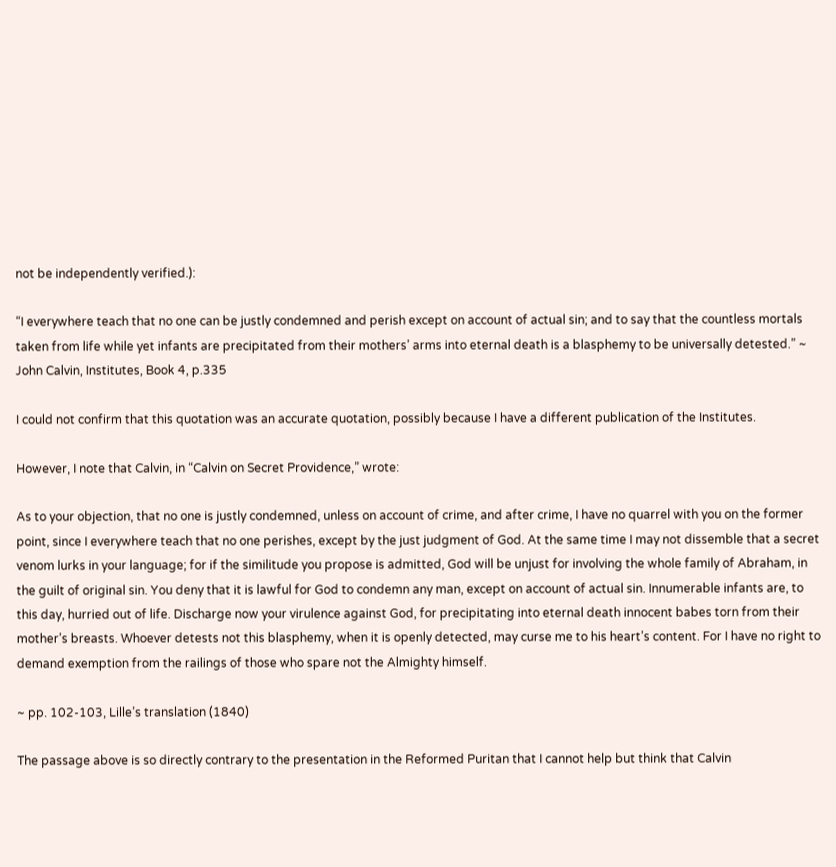not be independently verified.):

“I everywhere teach that no one can be justly condemned and perish except on account of actual sin; and to say that the countless mortals taken from life while yet infants are precipitated from their mothers’ arms into eternal death is a blasphemy to be universally detested.” ~ John Calvin, Institutes, Book 4, p.335

I could not confirm that this quotation was an accurate quotation, possibly because I have a different publication of the Institutes.

However, I note that Calvin, in “Calvin on Secret Providence,” wrote:

As to your objection, that no one is justly condemned, unless on account of crime, and after crime, I have no quarrel with you on the former point, since I everywhere teach that no one perishes, except by the just judgment of God. At the same time I may not dissemble that a secret venom lurks in your language; for if the similitude you propose is admitted, God will be unjust for involving the whole family of Abraham, in the guilt of original sin. You deny that it is lawful for God to condemn any man, except on account of actual sin. Innumerable infants are, to this day, hurried out of life. Discharge now your virulence against God, for precipitating into eternal death innocent babes torn from their mother’s breasts. Whoever detests not this blasphemy, when it is openly detected, may curse me to his heart’s content. For I have no right to demand exemption from the railings of those who spare not the Almighty himself.

~ pp. 102-103, Lille’s translation (1840)

The passage above is so directly contrary to the presentation in the Reformed Puritan that I cannot help but think that Calvin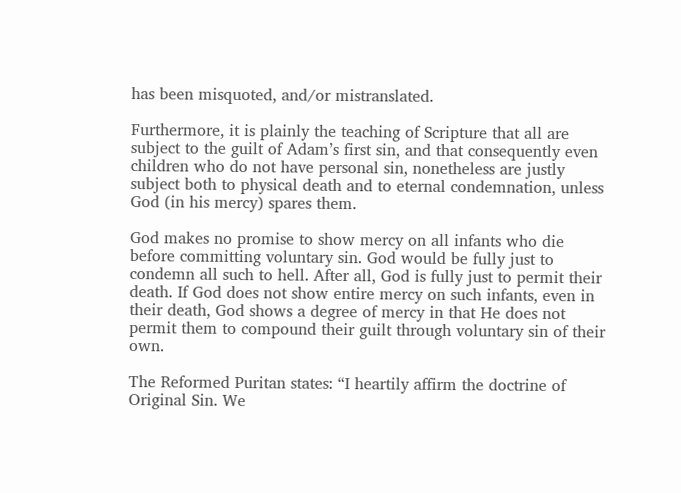has been misquoted, and/or mistranslated.

Furthermore, it is plainly the teaching of Scripture that all are subject to the guilt of Adam’s first sin, and that consequently even children who do not have personal sin, nonetheless are justly subject both to physical death and to eternal condemnation, unless God (in his mercy) spares them.

God makes no promise to show mercy on all infants who die before committing voluntary sin. God would be fully just to condemn all such to hell. After all, God is fully just to permit their death. If God does not show entire mercy on such infants, even in their death, God shows a degree of mercy in that He does not permit them to compound their guilt through voluntary sin of their own.

The Reformed Puritan states: “I heartily affirm the doctrine of Original Sin. We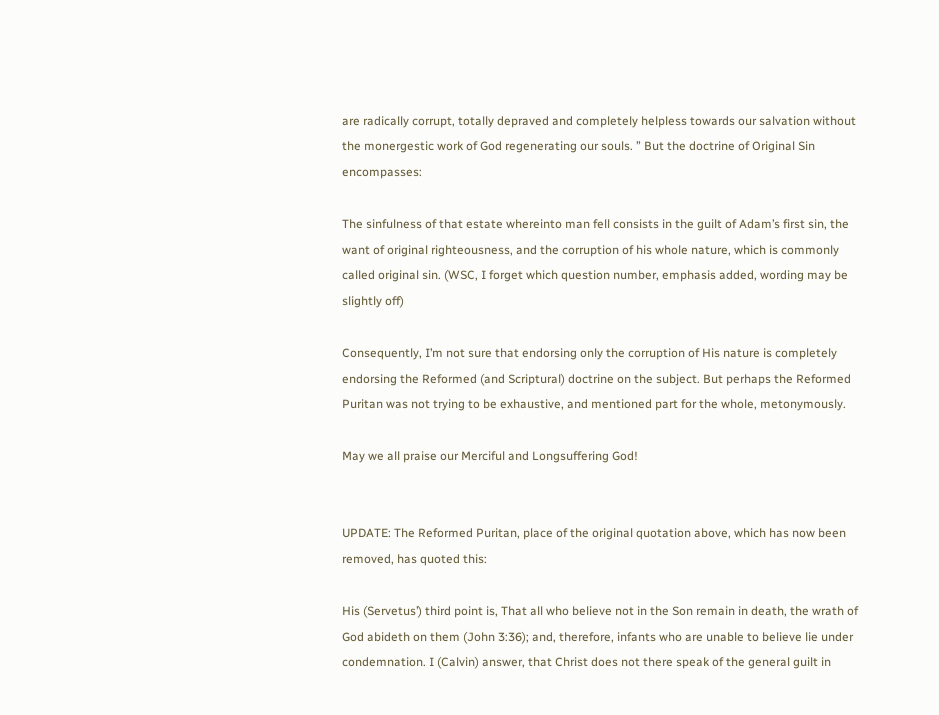are radically corrupt, totally depraved and completely helpless towards our salvation without the monergestic work of God regenerating our souls. ” But the doctrine of Original Sin encompasses:

The sinfulness of that estate whereinto man fell consists in the guilt of Adam’s first sin, the want of original righteousness, and the corruption of his whole nature, which is commonly called original sin. (WSC, I forget which question number, emphasis added, wording may be slightly off)

Consequently, I’m not sure that endorsing only the corruption of His nature is completely endorsing the Reformed (and Scriptural) doctrine on the subject. But perhaps the Reformed Puritan was not trying to be exhaustive, and mentioned part for the whole, metonymously.

May we all praise our Merciful and Longsuffering God!


UPDATE: The Reformed Puritan, place of the original quotation above, which has now been removed, has quoted this:

His (Servetus’) third point is, That all who believe not in the Son remain in death, the wrath of God abideth on them (John 3:36); and, therefore, infants who are unable to believe lie under condemnation. I (Calvin) answer, that Christ does not there speak of the general guilt in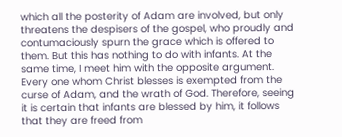which all the posterity of Adam are involved, but only threatens the despisers of the gospel, who proudly and contumaciously spurn the grace which is offered to them. But this has nothing to do with infants. At the same time, I meet him with the opposite argument. Every one whom Christ blesses is exempted from the curse of Adam, and the wrath of God. Therefore, seeing it is certain that infants are blessed by him, it follows that they are freed from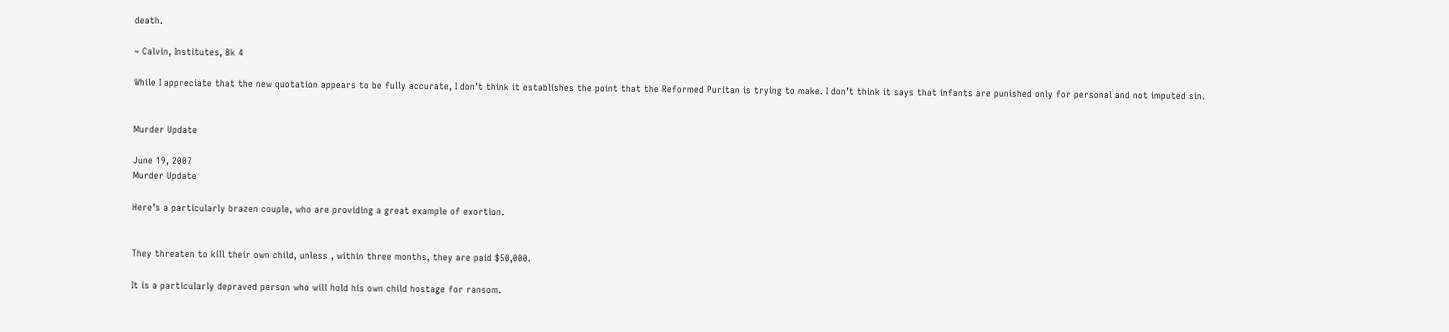death.

~ Calvin, Institutes, Bk 4

While I appreciate that the new quotation appears to be fully accurate, I don’t think it establishes the point that the Reformed Puritan is trying to make. I don’t think it says that infants are punished only for personal and not imputed sin.


Murder Update

June 19, 2007
Murder Update

Here’s a particularly brazen couple, who are providing a great example of exortion.


They threaten to kill their own child, unless , within three months, they are paid $50,000.

It is a particularly depraved person who will hold his own child hostage for ransom.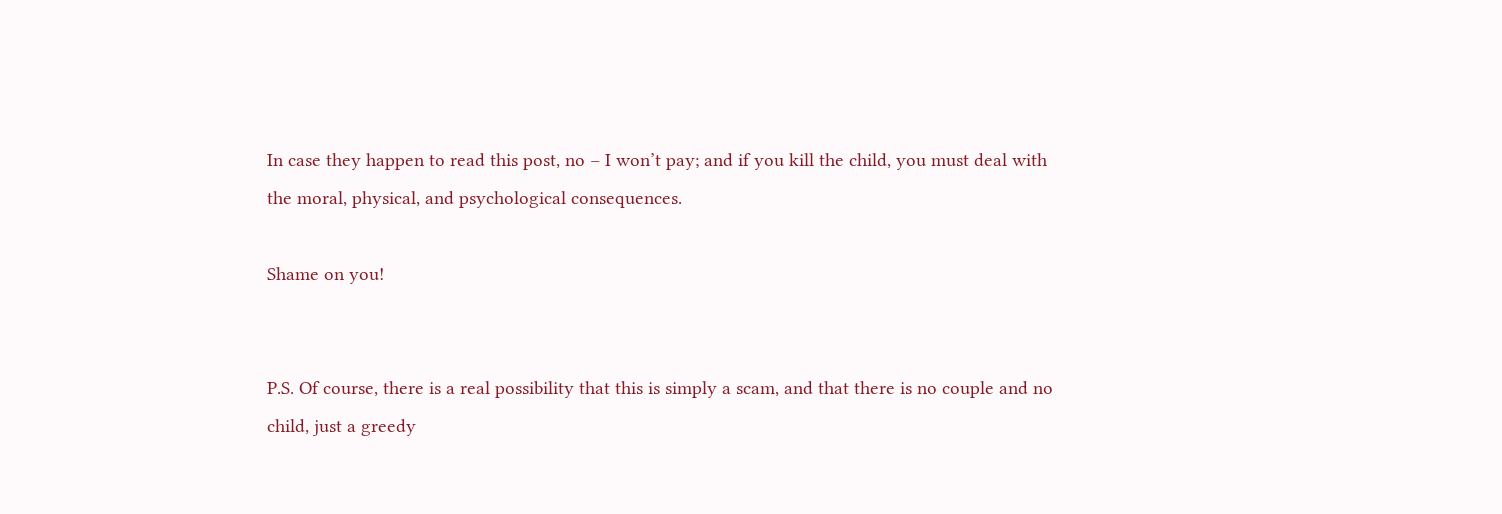In case they happen to read this post, no – I won’t pay; and if you kill the child, you must deal with the moral, physical, and psychological consequences.

Shame on you!


P.S. Of course, there is a real possibility that this is simply a scam, and that there is no couple and no child, just a greedy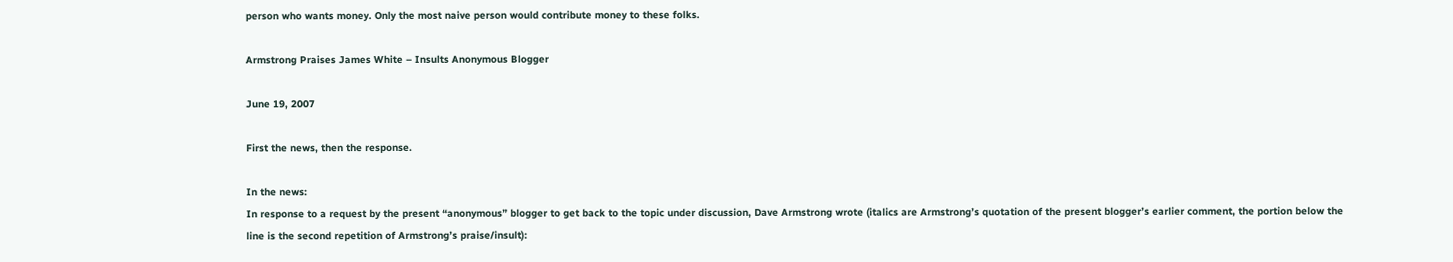person who wants money. Only the most naive person would contribute money to these folks.

Armstrong Praises James White – Insults Anonymous Blogger

June 19, 2007

First the news, then the response.

In the news:
In response to a request by the present “anonymous” blogger to get back to the topic under discussion, Dave Armstrong wrote (italics are Armstrong’s quotation of the present blogger’s earlier comment, the portion below the line is the second repetition of Armstrong’s praise/insult):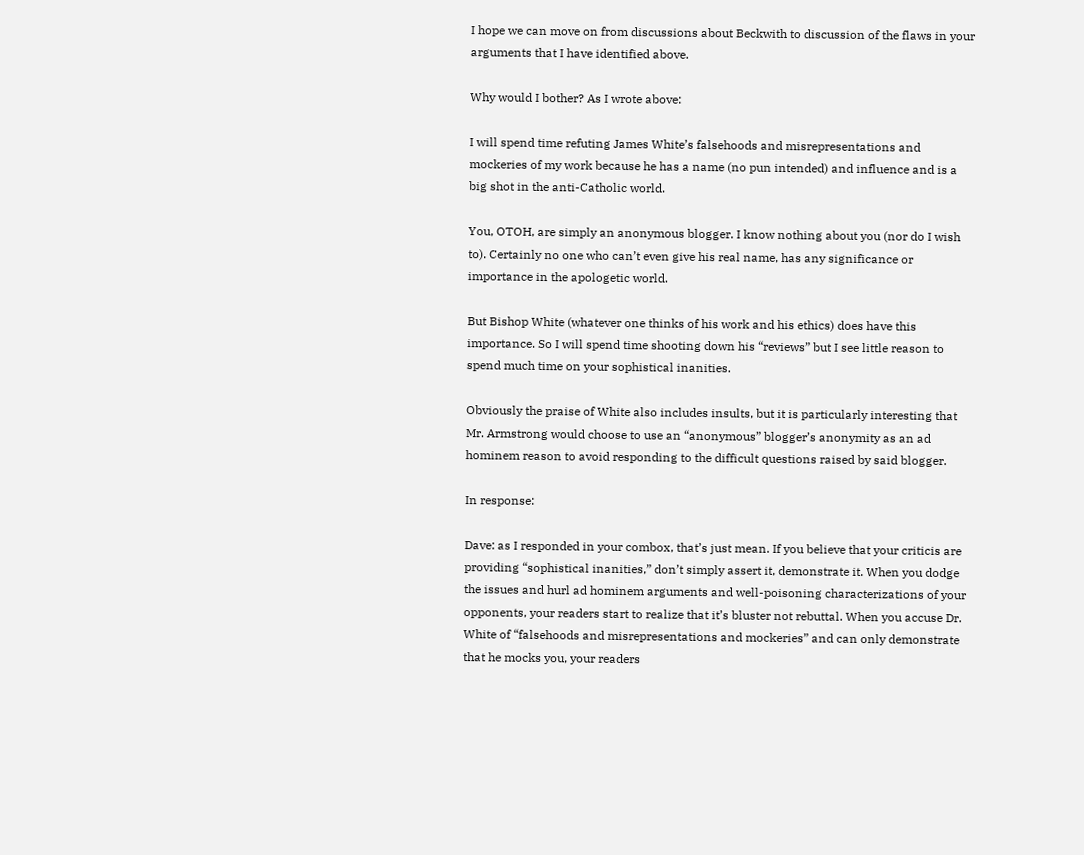I hope we can move on from discussions about Beckwith to discussion of the flaws in your arguments that I have identified above.

Why would I bother? As I wrote above:

I will spend time refuting James White’s falsehoods and misrepresentations and mockeries of my work because he has a name (no pun intended) and influence and is a big shot in the anti-Catholic world.

You, OTOH, are simply an anonymous blogger. I know nothing about you (nor do I wish to). Certainly no one who can’t even give his real name, has any significance or importance in the apologetic world.

But Bishop White (whatever one thinks of his work and his ethics) does have this importance. So I will spend time shooting down his “reviews” but I see little reason to spend much time on your sophistical inanities.

Obviously the praise of White also includes insults, but it is particularly interesting that Mr. Armstrong would choose to use an “anonymous” blogger’s anonymity as an ad hominem reason to avoid responding to the difficult questions raised by said blogger.

In response:

Dave: as I responded in your combox, that’s just mean. If you believe that your criticis are providing “sophistical inanities,” don’t simply assert it, demonstrate it. When you dodge the issues and hurl ad hominem arguments and well-poisoning characterizations of your opponents, your readers start to realize that it’s bluster not rebuttal. When you accuse Dr. White of “falsehoods and misrepresentations and mockeries” and can only demonstrate that he mocks you, your readers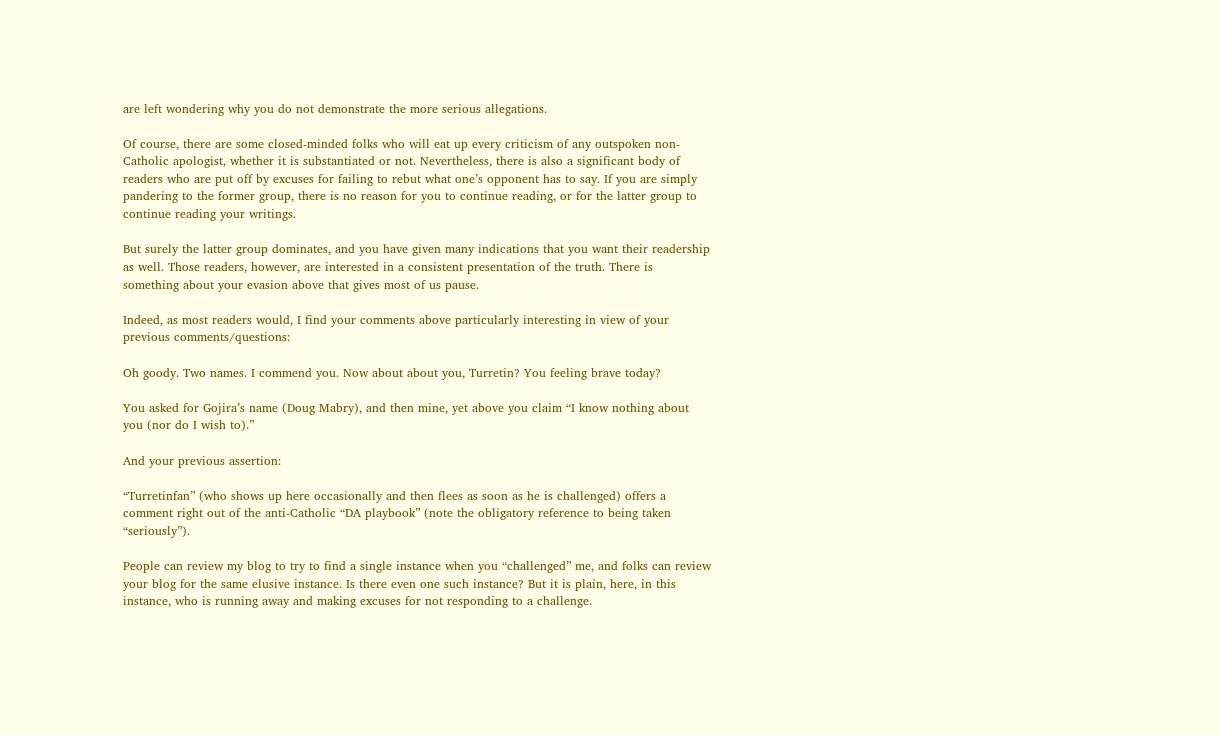are left wondering why you do not demonstrate the more serious allegations.

Of course, there are some closed-minded folks who will eat up every criticism of any outspoken non-Catholic apologist, whether it is substantiated or not. Nevertheless, there is also a significant body of readers who are put off by excuses for failing to rebut what one’s opponent has to say. If you are simply pandering to the former group, there is no reason for you to continue reading, or for the latter group to continue reading your writings.

But surely the latter group dominates, and you have given many indications that you want their readership as well. Those readers, however, are interested in a consistent presentation of the truth. There is something about your evasion above that gives most of us pause.

Indeed, as most readers would, I find your comments above particularly interesting in view of your previous comments/questions:

Oh goody. Two names. I commend you. Now about about you, Turretin? You feeling brave today?

You asked for Gojira’s name (Doug Mabry), and then mine, yet above you claim “I know nothing about you (nor do I wish to).”

And your previous assertion:

“Turretinfan” (who shows up here occasionally and then flees as soon as he is challenged) offers a comment right out of the anti-Catholic “DA playbook” (note the obligatory reference to being taken “seriously”).

People can review my blog to try to find a single instance when you “challenged” me, and folks can review your blog for the same elusive instance. Is there even one such instance? But it is plain, here, in this instance, who is running away and making excuses for not responding to a challenge.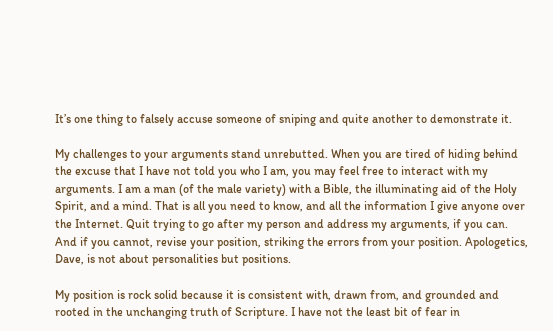It’s one thing to falsely accuse someone of sniping and quite another to demonstrate it.

My challenges to your arguments stand unrebutted. When you are tired of hiding behind the excuse that I have not told you who I am, you may feel free to interact with my arguments. I am a man (of the male variety) with a Bible, the illuminating aid of the Holy Spirit, and a mind. That is all you need to know, and all the information I give anyone over the Internet. Quit trying to go after my person and address my arguments, if you can. And if you cannot, revise your position, striking the errors from your position. Apologetics, Dave, is not about personalities but positions.

My position is rock solid because it is consistent with, drawn from, and grounded and rooted in the unchanging truth of Scripture. I have not the least bit of fear in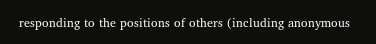responding to the positions of others (including anonymous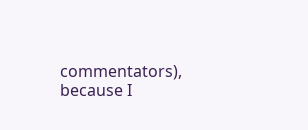commentators), because I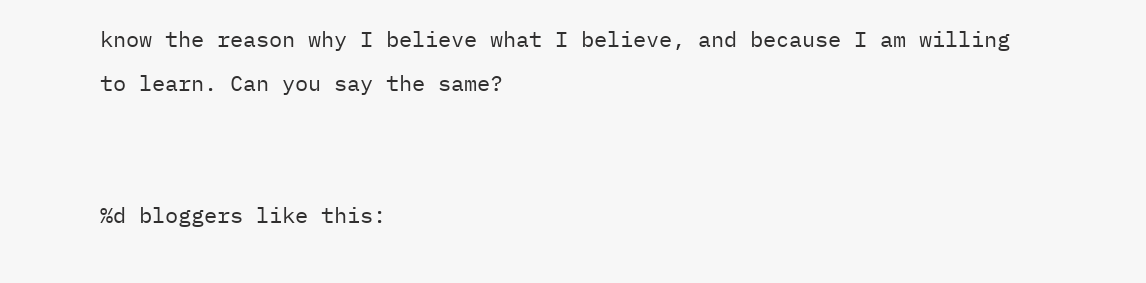know the reason why I believe what I believe, and because I am willing to learn. Can you say the same?


%d bloggers like this: